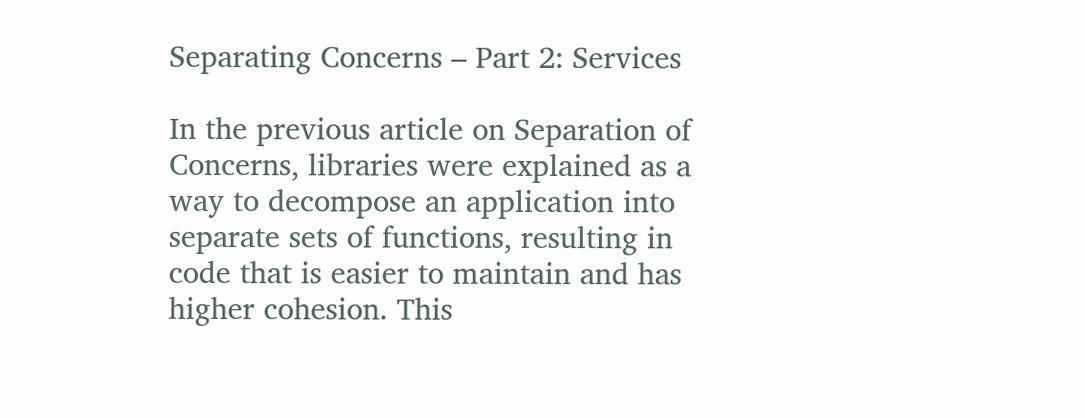Separating Concerns – Part 2: Services

In the previous article on Separation of Concerns, libraries were explained as a way to decompose an application into separate sets of functions, resulting in code that is easier to maintain and has higher cohesion. This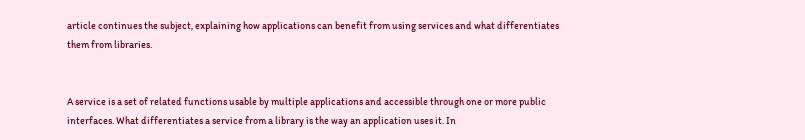article continues the subject, explaining how applications can benefit from using services and what differentiates them from libraries.


A service is a set of related functions usable by multiple applications and accessible through one or more public interfaces. What differentiates a service from a library is the way an application uses it. In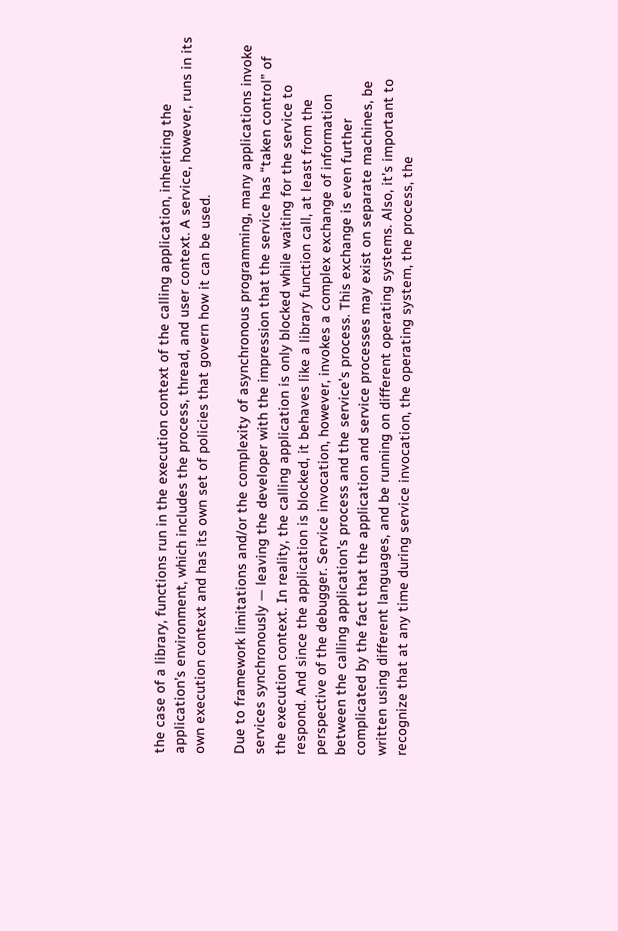the case of a library, functions run in the execution context of the calling application, inheriting the application’s environment, which includes the process, thread, and user context. A service, however, runs in its own execution context and has its own set of policies that govern how it can be used.

Due to framework limitations and/or the complexity of asynchronous programming, many applications invoke services synchronously — leaving the developer with the impression that the service has “taken control” of the execution context. In reality, the calling application is only blocked while waiting for the service to respond. And since the application is blocked, it behaves like a library function call, at least from the perspective of the debugger. Service invocation, however, invokes a complex exchange of information between the calling application’s process and the service’s process. This exchange is even further complicated by the fact that the application and service processes may exist on separate machines, be written using different languages, and be running on different operating systems. Also, it’s important to recognize that at any time during service invocation, the operating system, the process, the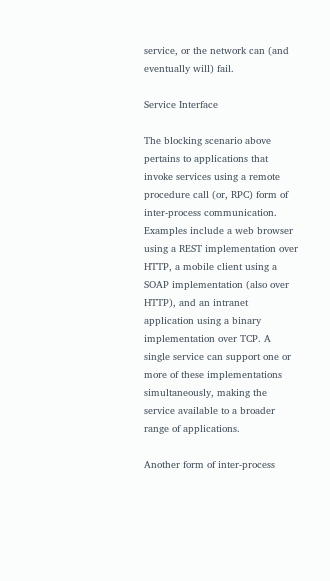service, or the network can (and eventually will) fail.

Service Interface

The blocking scenario above pertains to applications that invoke services using a remote procedure call (or, RPC) form of inter-process communication. Examples include a web browser using a REST implementation over HTTP, a mobile client using a SOAP implementation (also over HTTP), and an intranet application using a binary implementation over TCP. A single service can support one or more of these implementations simultaneously, making the service available to a broader range of applications.

Another form of inter-process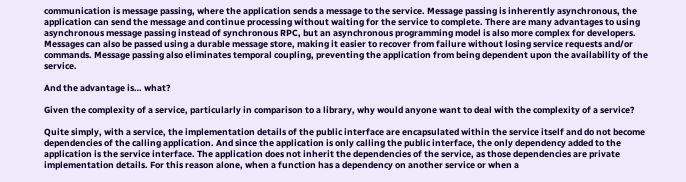communication is message passing, where the application sends a message to the service. Message passing is inherently asynchronous, the application can send the message and continue processing without waiting for the service to complete. There are many advantages to using asynchronous message passing instead of synchronous RPC, but an asynchronous programming model is also more complex for developers. Messages can also be passed using a durable message store, making it easier to recover from failure without losing service requests and/or commands. Message passing also eliminates temporal coupling, preventing the application from being dependent upon the availability of the service.

And the advantage is… what?

Given the complexity of a service, particularly in comparison to a library, why would anyone want to deal with the complexity of a service?

Quite simply, with a service, the implementation details of the public interface are encapsulated within the service itself and do not become dependencies of the calling application. And since the application is only calling the public interface, the only dependency added to the application is the service interface. The application does not inherit the dependencies of the service, as those dependencies are private implementation details. For this reason alone, when a function has a dependency on another service or when a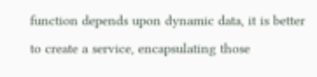function depends upon dynamic data, it is better to create a service, encapsulating those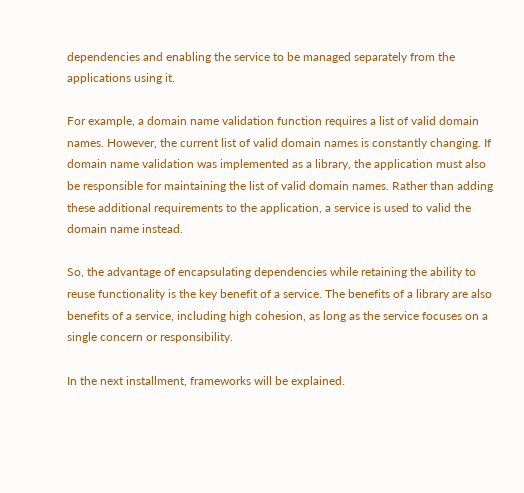dependencies and enabling the service to be managed separately from the applications using it.

For example, a domain name validation function requires a list of valid domain names. However, the current list of valid domain names is constantly changing. If domain name validation was implemented as a library, the application must also be responsible for maintaining the list of valid domain names. Rather than adding these additional requirements to the application, a service is used to valid the domain name instead.

So, the advantage of encapsulating dependencies while retaining the ability to reuse functionality is the key benefit of a service. The benefits of a library are also benefits of a service, including high cohesion, as long as the service focuses on a single concern or responsibility.

In the next installment, frameworks will be explained.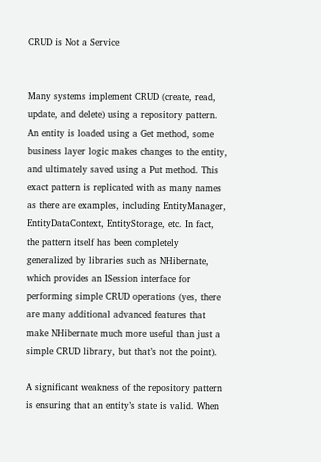CRUD is Not a Service


Many systems implement CRUD (create, read, update, and delete) using a repository pattern. An entity is loaded using a Get method, some business layer logic makes changes to the entity, and ultimately saved using a Put method. This exact pattern is replicated with as many names as there are examples, including EntityManager, EntityDataContext, EntityStorage, etc. In fact, the pattern itself has been completely generalized by libraries such as NHibernate, which provides an ISession interface for performing simple CRUD operations (yes, there are many additional advanced features that make NHibernate much more useful than just a simple CRUD library, but that’s not the point).

A significant weakness of the repository pattern is ensuring that an entity’s state is valid. When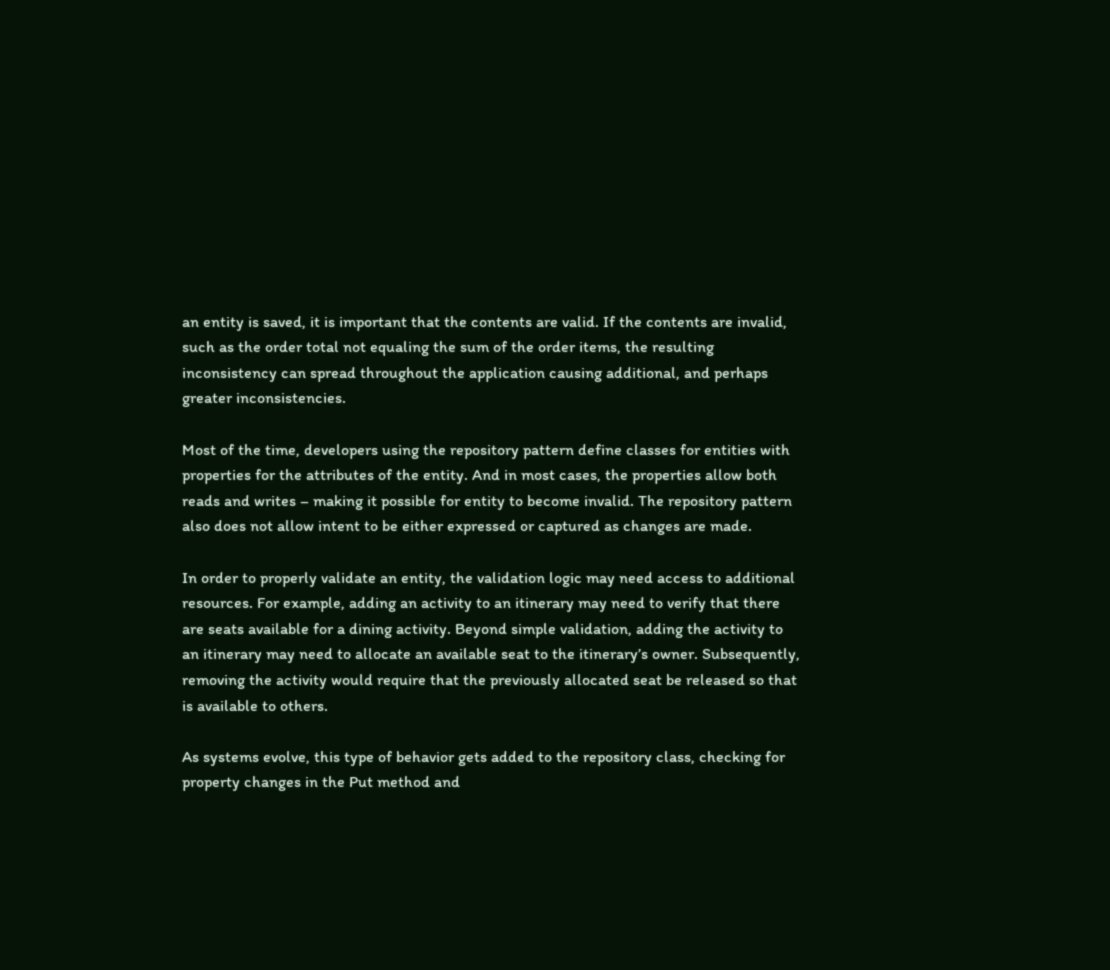an entity is saved, it is important that the contents are valid. If the contents are invalid, such as the order total not equaling the sum of the order items, the resulting inconsistency can spread throughout the application causing additional, and perhaps greater inconsistencies.

Most of the time, developers using the repository pattern define classes for entities with properties for the attributes of the entity. And in most cases, the properties allow both reads and writes – making it possible for entity to become invalid. The repository pattern also does not allow intent to be either expressed or captured as changes are made.

In order to properly validate an entity, the validation logic may need access to additional resources. For example, adding an activity to an itinerary may need to verify that there are seats available for a dining activity. Beyond simple validation, adding the activity to an itinerary may need to allocate an available seat to the itinerary’s owner. Subsequently, removing the activity would require that the previously allocated seat be released so that is available to others.

As systems evolve, this type of behavior gets added to the repository class, checking for property changes in the Put method and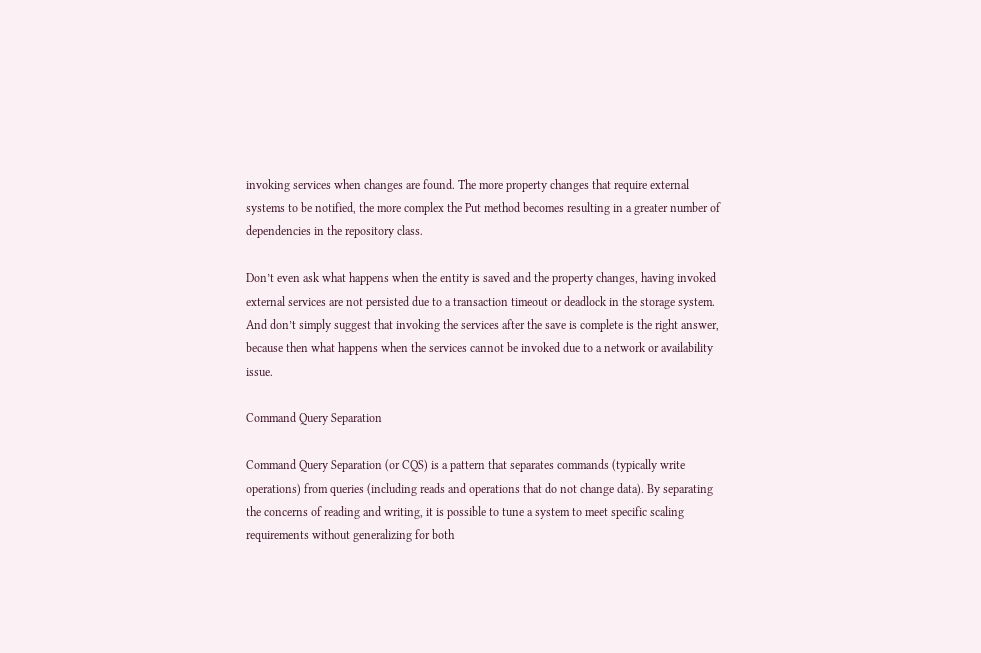invoking services when changes are found. The more property changes that require external systems to be notified, the more complex the Put method becomes resulting in a greater number of dependencies in the repository class.

Don’t even ask what happens when the entity is saved and the property changes, having invoked external services are not persisted due to a transaction timeout or deadlock in the storage system. And don’t simply suggest that invoking the services after the save is complete is the right answer, because then what happens when the services cannot be invoked due to a network or availability issue.

Command Query Separation

Command Query Separation (or CQS) is a pattern that separates commands (typically write operations) from queries (including reads and operations that do not change data). By separating the concerns of reading and writing, it is possible to tune a system to meet specific scaling requirements without generalizing for both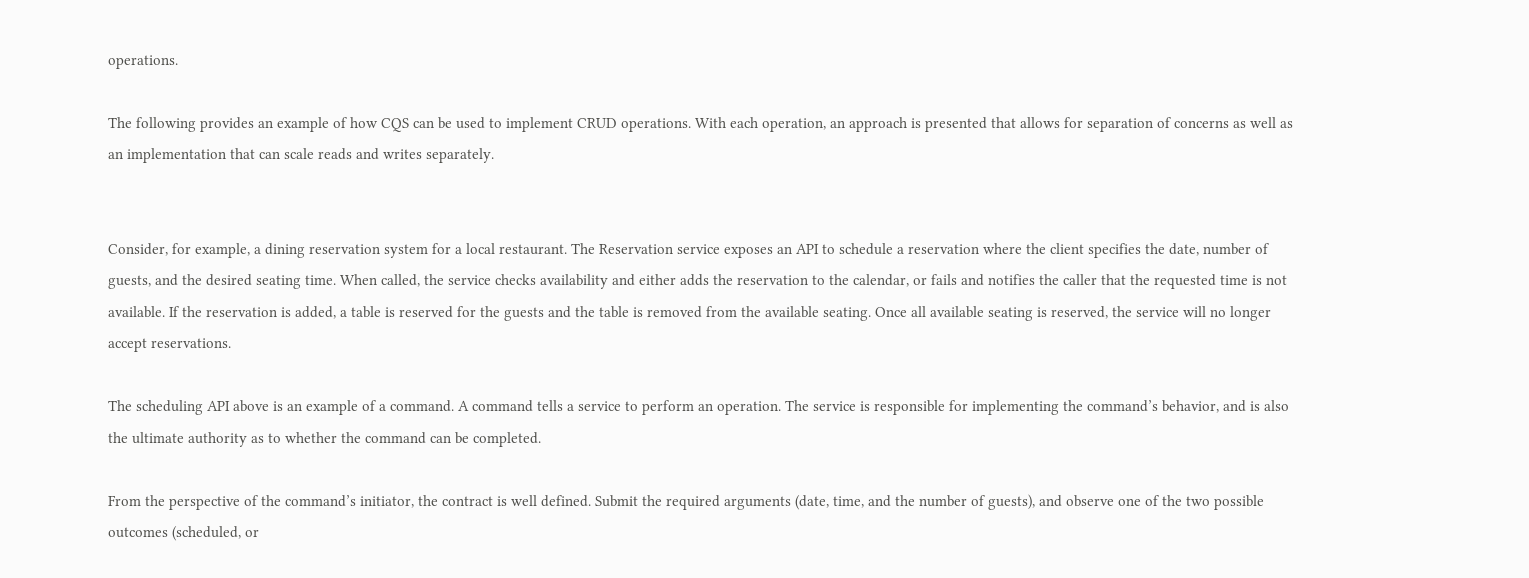operations.

The following provides an example of how CQS can be used to implement CRUD operations. With each operation, an approach is presented that allows for separation of concerns as well as an implementation that can scale reads and writes separately.


Consider, for example, a dining reservation system for a local restaurant. The Reservation service exposes an API to schedule a reservation where the client specifies the date, number of guests, and the desired seating time. When called, the service checks availability and either adds the reservation to the calendar, or fails and notifies the caller that the requested time is not available. If the reservation is added, a table is reserved for the guests and the table is removed from the available seating. Once all available seating is reserved, the service will no longer accept reservations.

The scheduling API above is an example of a command. A command tells a service to perform an operation. The service is responsible for implementing the command’s behavior, and is also the ultimate authority as to whether the command can be completed.

From the perspective of the command’s initiator, the contract is well defined. Submit the required arguments (date, time, and the number of guests), and observe one of the two possible outcomes (scheduled, or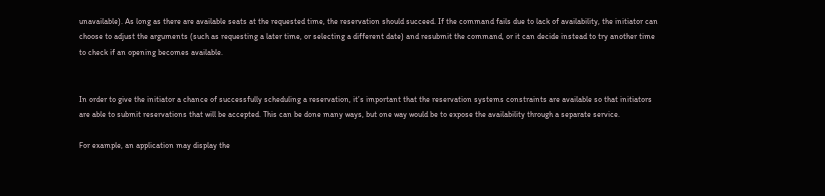unavailable). As long as there are available seats at the requested time, the reservation should succeed. If the command fails due to lack of availability, the initiator can choose to adjust the arguments (such as requesting a later time, or selecting a different date) and resubmit the command, or it can decide instead to try another time to check if an opening becomes available.


In order to give the initiator a chance of successfully scheduling a reservation, it’s important that the reservation systems constraints are available so that initiators are able to submit reservations that will be accepted. This can be done many ways, but one way would be to expose the availability through a separate service.

For example, an application may display the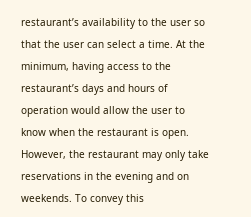restaurant’s availability to the user so that the user can select a time. At the minimum, having access to the restaurant’s days and hours of operation would allow the user to know when the restaurant is open. However, the restaurant may only take reservations in the evening and on weekends. To convey this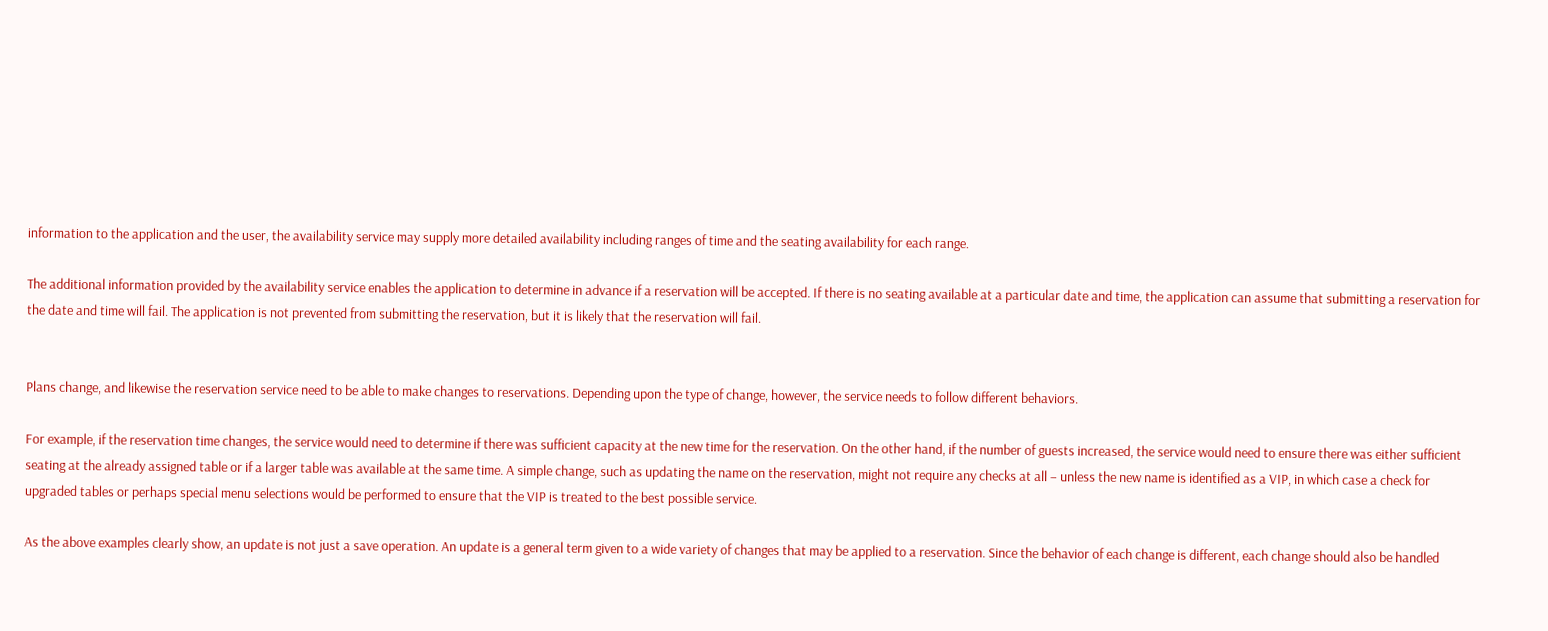information to the application and the user, the availability service may supply more detailed availability including ranges of time and the seating availability for each range.

The additional information provided by the availability service enables the application to determine in advance if a reservation will be accepted. If there is no seating available at a particular date and time, the application can assume that submitting a reservation for the date and time will fail. The application is not prevented from submitting the reservation, but it is likely that the reservation will fail.


Plans change, and likewise the reservation service need to be able to make changes to reservations. Depending upon the type of change, however, the service needs to follow different behaviors.

For example, if the reservation time changes, the service would need to determine if there was sufficient capacity at the new time for the reservation. On the other hand, if the number of guests increased, the service would need to ensure there was either sufficient seating at the already assigned table or if a larger table was available at the same time. A simple change, such as updating the name on the reservation, might not require any checks at all – unless the new name is identified as a VIP, in which case a check for upgraded tables or perhaps special menu selections would be performed to ensure that the VIP is treated to the best possible service.

As the above examples clearly show, an update is not just a save operation. An update is a general term given to a wide variety of changes that may be applied to a reservation. Since the behavior of each change is different, each change should also be handled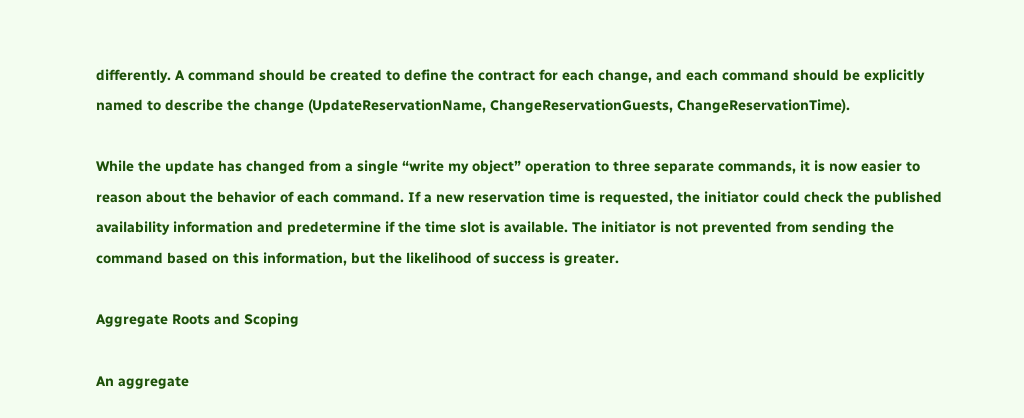differently. A command should be created to define the contract for each change, and each command should be explicitly named to describe the change (UpdateReservationName, ChangeReservationGuests, ChangeReservationTime).

While the update has changed from a single “write my object” operation to three separate commands, it is now easier to reason about the behavior of each command. If a new reservation time is requested, the initiator could check the published availability information and predetermine if the time slot is available. The initiator is not prevented from sending the command based on this information, but the likelihood of success is greater.

Aggregate Roots and Scoping

An aggregate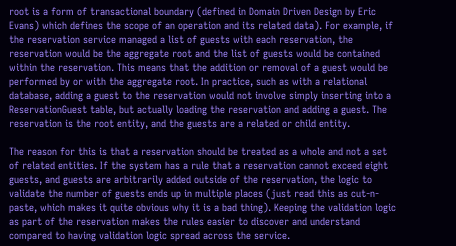root is a form of transactional boundary (defined in Domain Driven Design by Eric Evans) which defines the scope of an operation and its related data). For example, if the reservation service managed a list of guests with each reservation, the reservation would be the aggregate root and the list of guests would be contained within the reservation. This means that the addition or removal of a guest would be performed by or with the aggregate root. In practice, such as with a relational database, adding a guest to the reservation would not involve simply inserting into a ReservationGuest table, but actually loading the reservation and adding a guest. The reservation is the root entity, and the guests are a related or child entity.

The reason for this is that a reservation should be treated as a whole and not a set of related entities. If the system has a rule that a reservation cannot exceed eight guests, and guests are arbitrarily added outside of the reservation, the logic to validate the number of guests ends up in multiple places (just read this as cut-n-paste, which makes it quite obvious why it is a bad thing). Keeping the validation logic as part of the reservation makes the rules easier to discover and understand compared to having validation logic spread across the service.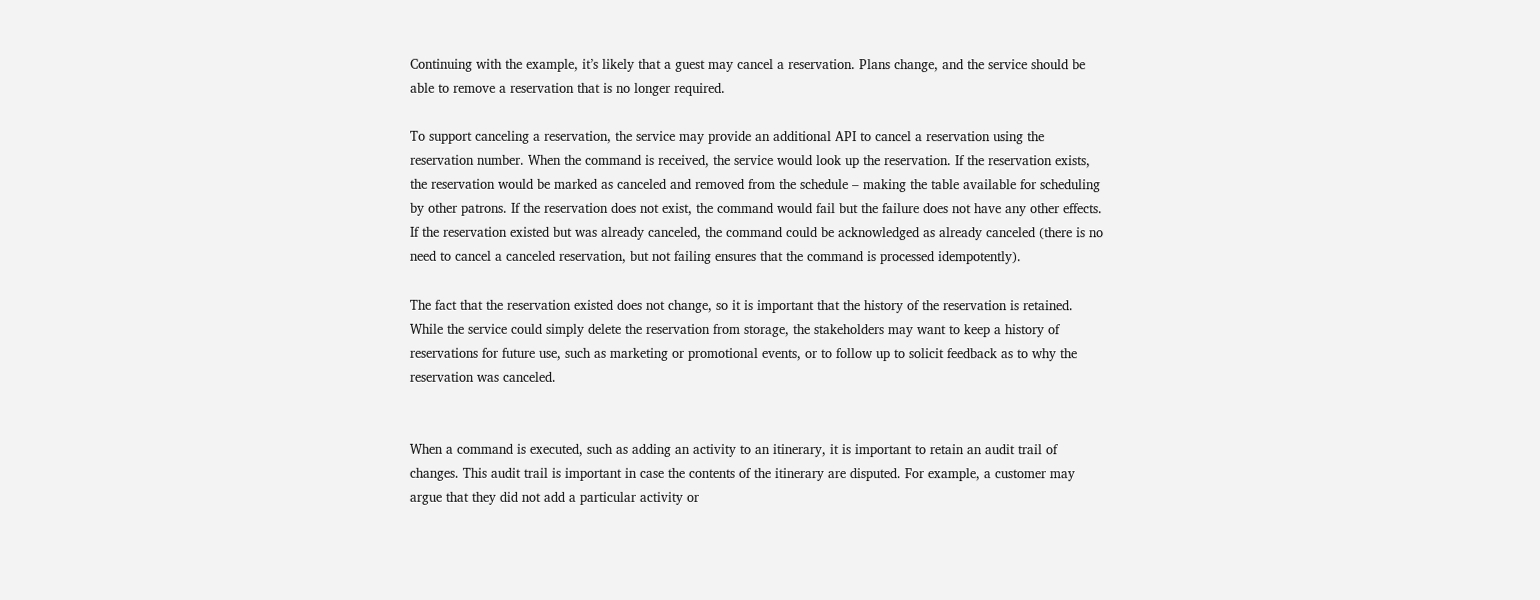Continuing with the example, it’s likely that a guest may cancel a reservation. Plans change, and the service should be able to remove a reservation that is no longer required.

To support canceling a reservation, the service may provide an additional API to cancel a reservation using the reservation number. When the command is received, the service would look up the reservation. If the reservation exists, the reservation would be marked as canceled and removed from the schedule – making the table available for scheduling by other patrons. If the reservation does not exist, the command would fail but the failure does not have any other effects. If the reservation existed but was already canceled, the command could be acknowledged as already canceled (there is no need to cancel a canceled reservation, but not failing ensures that the command is processed idempotently).

The fact that the reservation existed does not change, so it is important that the history of the reservation is retained. While the service could simply delete the reservation from storage, the stakeholders may want to keep a history of reservations for future use, such as marketing or promotional events, or to follow up to solicit feedback as to why the reservation was canceled.


When a command is executed, such as adding an activity to an itinerary, it is important to retain an audit trail of changes. This audit trail is important in case the contents of the itinerary are disputed. For example, a customer may argue that they did not add a particular activity or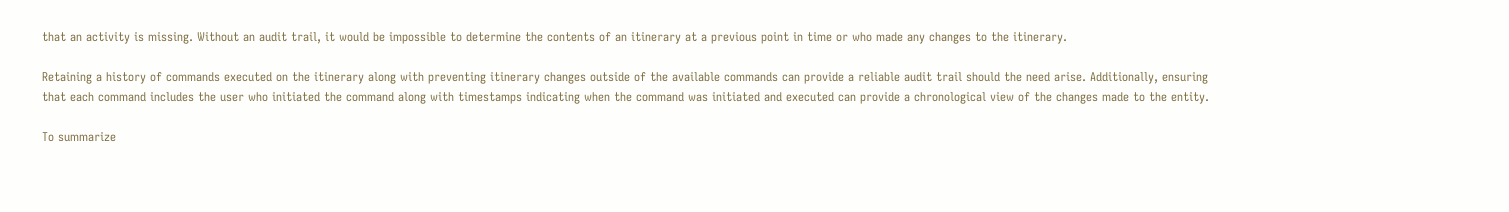that an activity is missing. Without an audit trail, it would be impossible to determine the contents of an itinerary at a previous point in time or who made any changes to the itinerary.

Retaining a history of commands executed on the itinerary along with preventing itinerary changes outside of the available commands can provide a reliable audit trail should the need arise. Additionally, ensuring that each command includes the user who initiated the command along with timestamps indicating when the command was initiated and executed can provide a chronological view of the changes made to the entity.

To summarize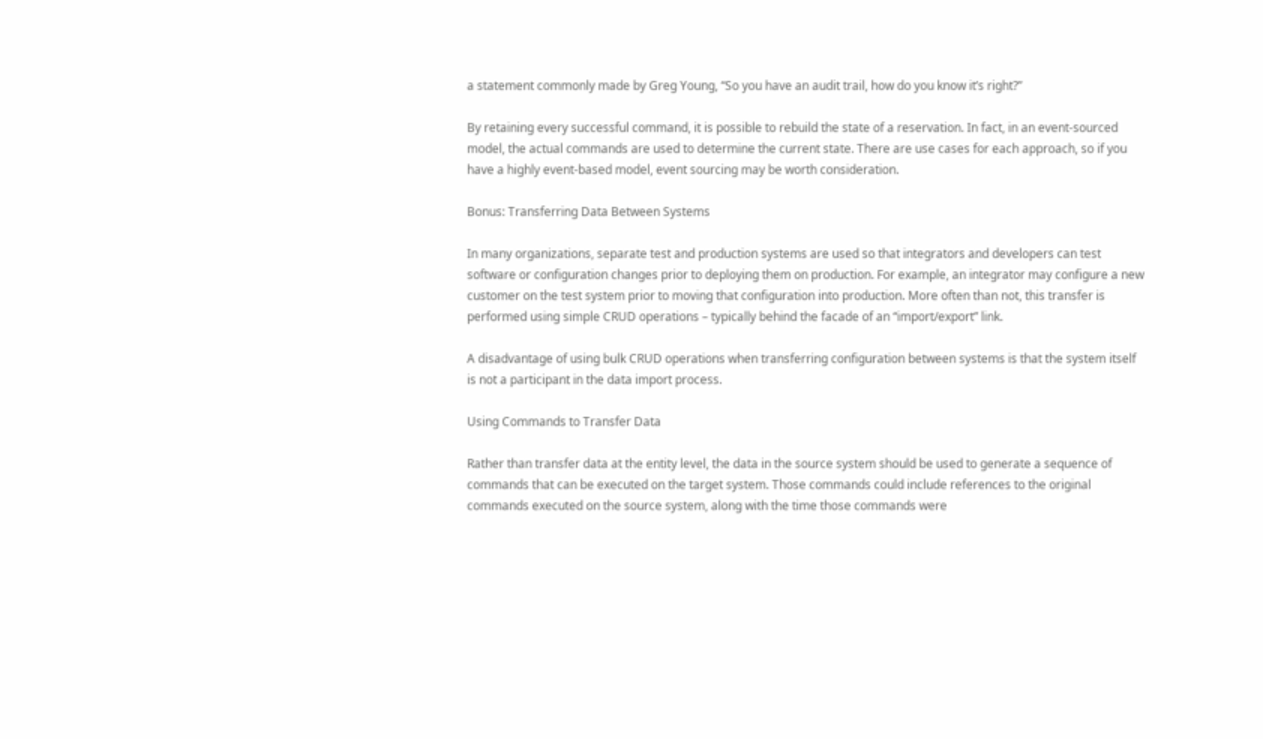a statement commonly made by Greg Young, “So you have an audit trail, how do you know it’s right?”

By retaining every successful command, it is possible to rebuild the state of a reservation. In fact, in an event-sourced model, the actual commands are used to determine the current state. There are use cases for each approach, so if you have a highly event-based model, event sourcing may be worth consideration.

Bonus: Transferring Data Between Systems

In many organizations, separate test and production systems are used so that integrators and developers can test software or configuration changes prior to deploying them on production. For example, an integrator may configure a new customer on the test system prior to moving that configuration into production. More often than not, this transfer is performed using simple CRUD operations – typically behind the facade of an “import/export” link.

A disadvantage of using bulk CRUD operations when transferring configuration between systems is that the system itself is not a participant in the data import process.

Using Commands to Transfer Data

Rather than transfer data at the entity level, the data in the source system should be used to generate a sequence of commands that can be executed on the target system. Those commands could include references to the original commands executed on the source system, along with the time those commands were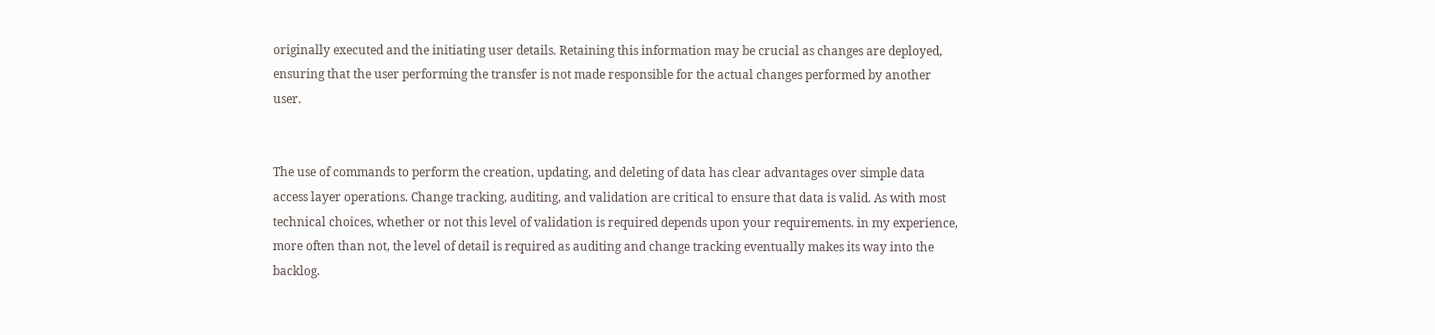originally executed and the initiating user details. Retaining this information may be crucial as changes are deployed, ensuring that the user performing the transfer is not made responsible for the actual changes performed by another user.


The use of commands to perform the creation, updating, and deleting of data has clear advantages over simple data access layer operations. Change tracking, auditing, and validation are critical to ensure that data is valid. As with most technical choices, whether or not this level of validation is required depends upon your requirements. in my experience, more often than not, the level of detail is required as auditing and change tracking eventually makes its way into the backlog.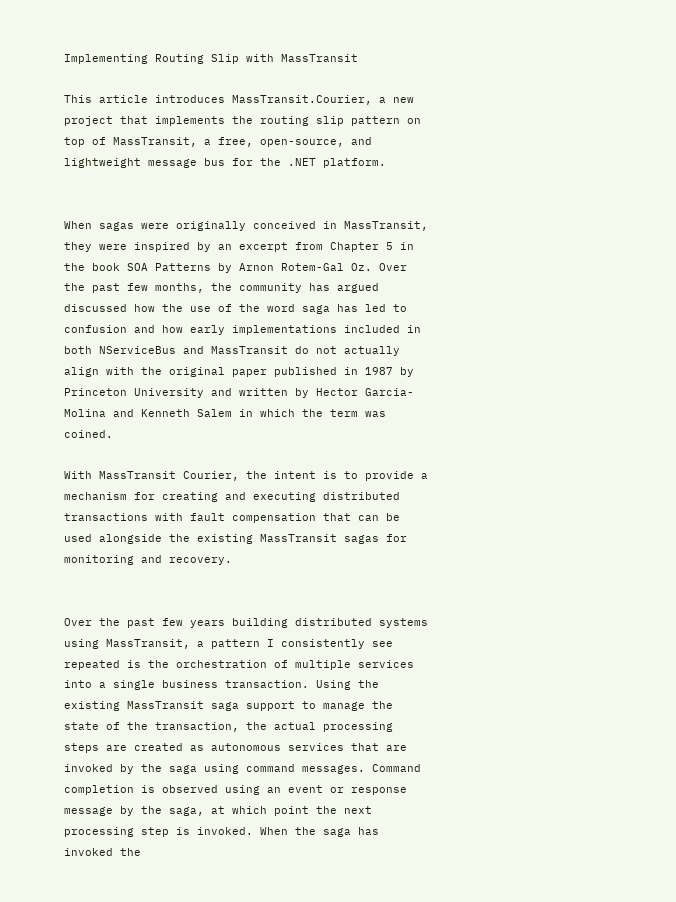Implementing Routing Slip with MassTransit

This article introduces MassTransit.Courier, a new project that implements the routing slip pattern on top of MassTransit, a free, open-source, and lightweight message bus for the .NET platform.


When sagas were originally conceived in MassTransit, they were inspired by an excerpt from Chapter 5 in the book SOA Patterns by Arnon Rotem-Gal Oz. Over the past few months, the community has argued discussed how the use of the word saga has led to confusion and how early implementations included in both NServiceBus and MassTransit do not actually align with the original paper published in 1987 by Princeton University and written by Hector Garcia-Molina and Kenneth Salem in which the term was coined.

With MassTransit Courier, the intent is to provide a mechanism for creating and executing distributed transactions with fault compensation that can be used alongside the existing MassTransit sagas for monitoring and recovery.


Over the past few years building distributed systems using MassTransit, a pattern I consistently see repeated is the orchestration of multiple services into a single business transaction. Using the existing MassTransit saga support to manage the state of the transaction, the actual processing steps are created as autonomous services that are invoked by the saga using command messages. Command completion is observed using an event or response message by the saga, at which point the next processing step is invoked. When the saga has invoked the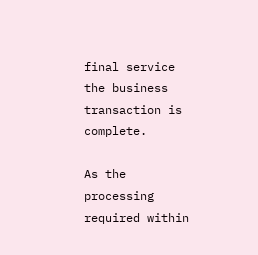final service the business transaction is complete.

As the processing required within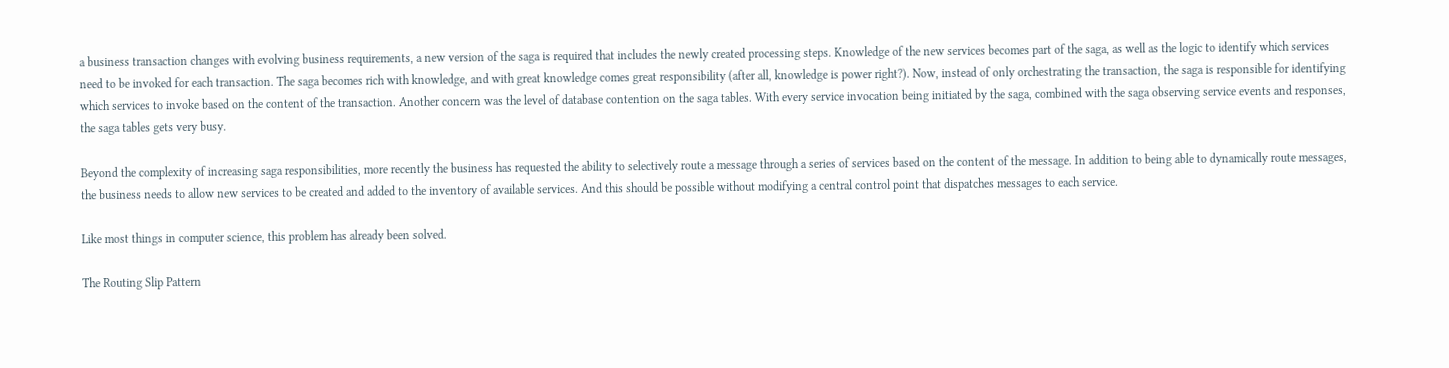a business transaction changes with evolving business requirements, a new version of the saga is required that includes the newly created processing steps. Knowledge of the new services becomes part of the saga, as well as the logic to identify which services need to be invoked for each transaction. The saga becomes rich with knowledge, and with great knowledge comes great responsibility (after all, knowledge is power right?). Now, instead of only orchestrating the transaction, the saga is responsible for identifying which services to invoke based on the content of the transaction. Another concern was the level of database contention on the saga tables. With every service invocation being initiated by the saga, combined with the saga observing service events and responses, the saga tables gets very busy.

Beyond the complexity of increasing saga responsibilities, more recently the business has requested the ability to selectively route a message through a series of services based on the content of the message. In addition to being able to dynamically route messages, the business needs to allow new services to be created and added to the inventory of available services. And this should be possible without modifying a central control point that dispatches messages to each service.

Like most things in computer science, this problem has already been solved.

The Routing Slip Pattern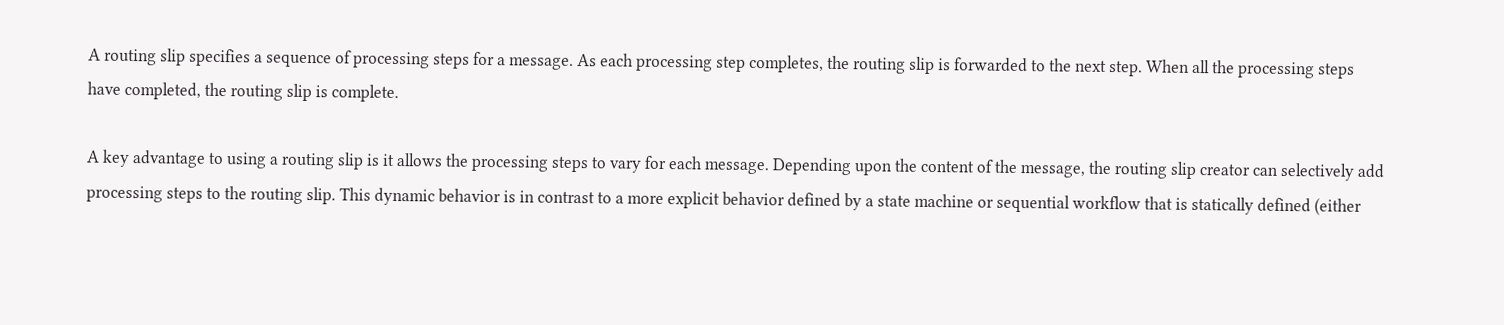A routing slip specifies a sequence of processing steps for a message. As each processing step completes, the routing slip is forwarded to the next step. When all the processing steps have completed, the routing slip is complete.

A key advantage to using a routing slip is it allows the processing steps to vary for each message. Depending upon the content of the message, the routing slip creator can selectively add processing steps to the routing slip. This dynamic behavior is in contrast to a more explicit behavior defined by a state machine or sequential workflow that is statically defined (either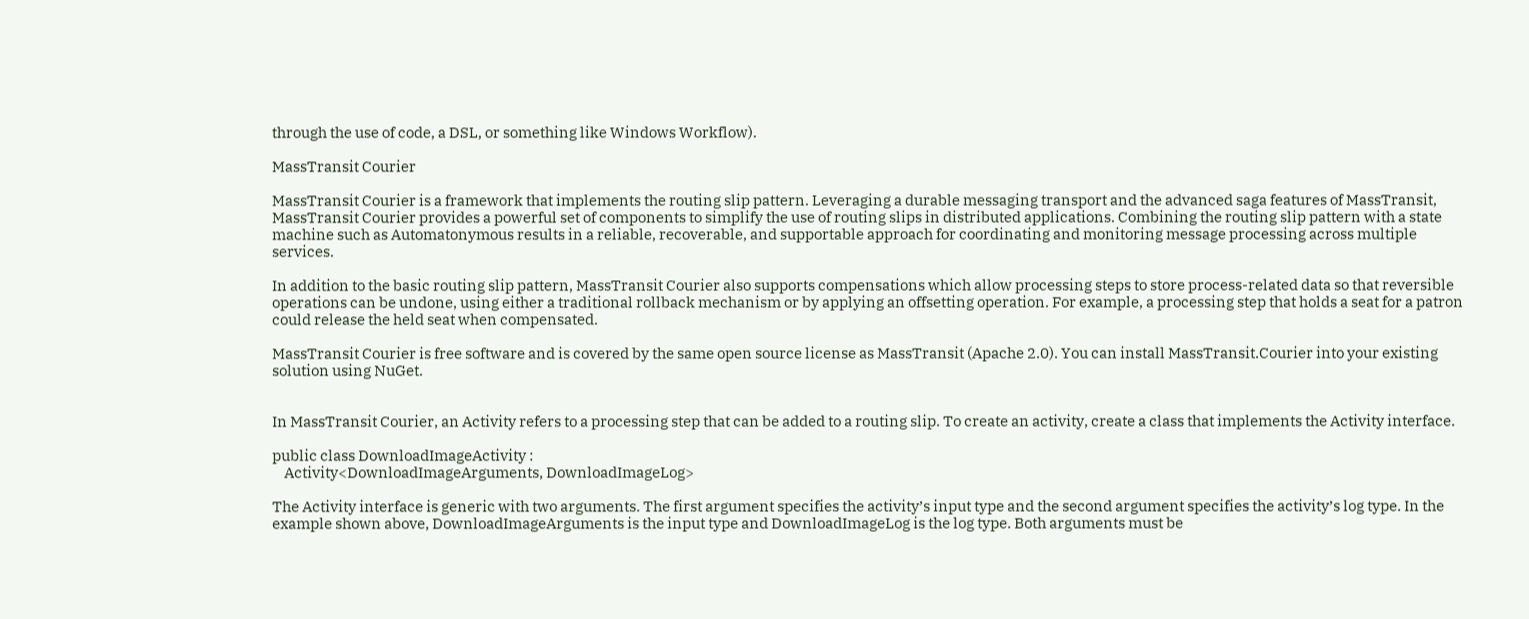through the use of code, a DSL, or something like Windows Workflow).

MassTransit Courier

MassTransit Courier is a framework that implements the routing slip pattern. Leveraging a durable messaging transport and the advanced saga features of MassTransit, MassTransit Courier provides a powerful set of components to simplify the use of routing slips in distributed applications. Combining the routing slip pattern with a state machine such as Automatonymous results in a reliable, recoverable, and supportable approach for coordinating and monitoring message processing across multiple services.

In addition to the basic routing slip pattern, MassTransit Courier also supports compensations which allow processing steps to store process-related data so that reversible operations can be undone, using either a traditional rollback mechanism or by applying an offsetting operation. For example, a processing step that holds a seat for a patron could release the held seat when compensated.

MassTransit Courier is free software and is covered by the same open source license as MassTransit (Apache 2.0). You can install MassTransit.Courier into your existing solution using NuGet.


In MassTransit Courier, an Activity refers to a processing step that can be added to a routing slip. To create an activity, create a class that implements the Activity interface.

public class DownloadImageActivity :
    Activity<DownloadImageArguments, DownloadImageLog>

The Activity interface is generic with two arguments. The first argument specifies the activity’s input type and the second argument specifies the activity’s log type. In the example shown above, DownloadImageArguments is the input type and DownloadImageLog is the log type. Both arguments must be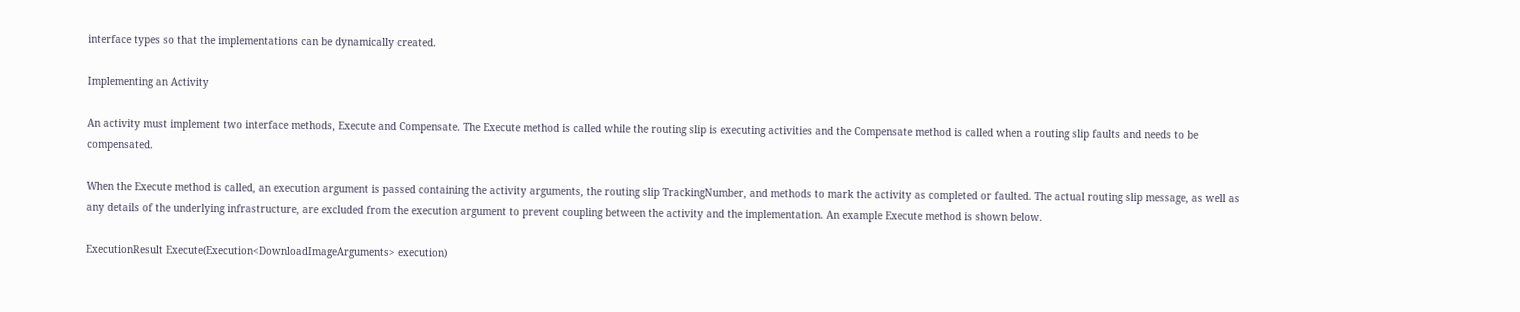interface types so that the implementations can be dynamically created.

Implementing an Activity

An activity must implement two interface methods, Execute and Compensate. The Execute method is called while the routing slip is executing activities and the Compensate method is called when a routing slip faults and needs to be compensated.

When the Execute method is called, an execution argument is passed containing the activity arguments, the routing slip TrackingNumber, and methods to mark the activity as completed or faulted. The actual routing slip message, as well as any details of the underlying infrastructure, are excluded from the execution argument to prevent coupling between the activity and the implementation. An example Execute method is shown below.

ExecutionResult Execute(Execution<DownloadImageArguments> execution)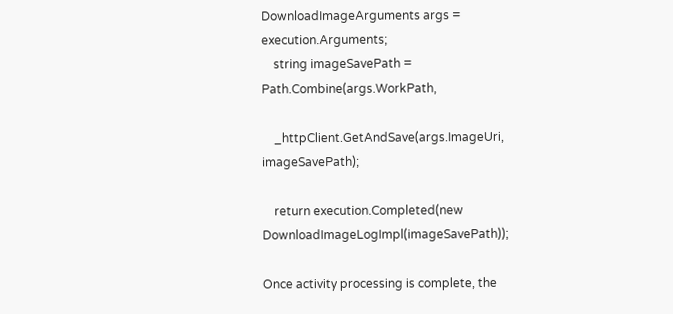DownloadImageArguments args = execution.Arguments;
    string imageSavePath = Path.Combine(args.WorkPath,

    _httpClient.GetAndSave(args.ImageUri, imageSavePath);

    return execution.Completed(new DownloadImageLogImpl(imageSavePath));

Once activity processing is complete, the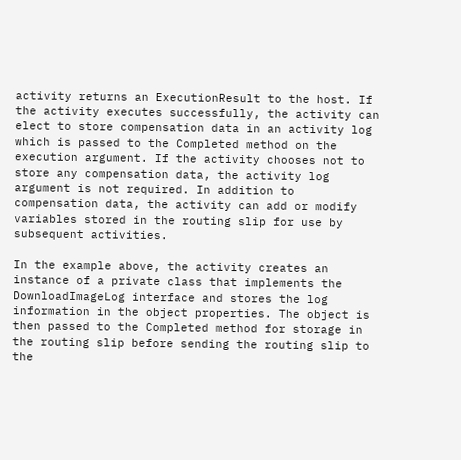activity returns an ExecutionResult to the host. If the activity executes successfully, the activity can elect to store compensation data in an activity log which is passed to the Completed method on the execution argument. If the activity chooses not to store any compensation data, the activity log argument is not required. In addition to compensation data, the activity can add or modify variables stored in the routing slip for use by subsequent activities.

In the example above, the activity creates an instance of a private class that implements the DownloadImageLog interface and stores the log information in the object properties. The object is then passed to the Completed method for storage in the routing slip before sending the routing slip to the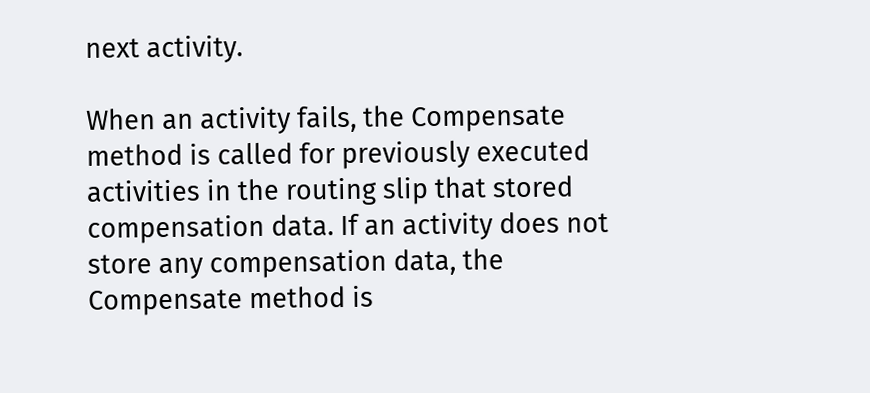next activity.

When an activity fails, the Compensate method is called for previously executed activities in the routing slip that stored compensation data. If an activity does not store any compensation data, the Compensate method is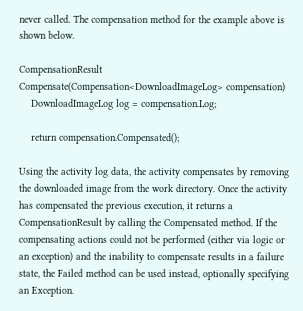never called. The compensation method for the example above is shown below.

CompensationResult Compensate(Compensation<DownloadImageLog> compensation)
    DownloadImageLog log = compensation.Log;

    return compensation.Compensated();

Using the activity log data, the activity compensates by removing the downloaded image from the work directory. Once the activity has compensated the previous execution, it returns a CompensationResult by calling the Compensated method. If the compensating actions could not be performed (either via logic or an exception) and the inability to compensate results in a failure state, the Failed method can be used instead, optionally specifying an Exception.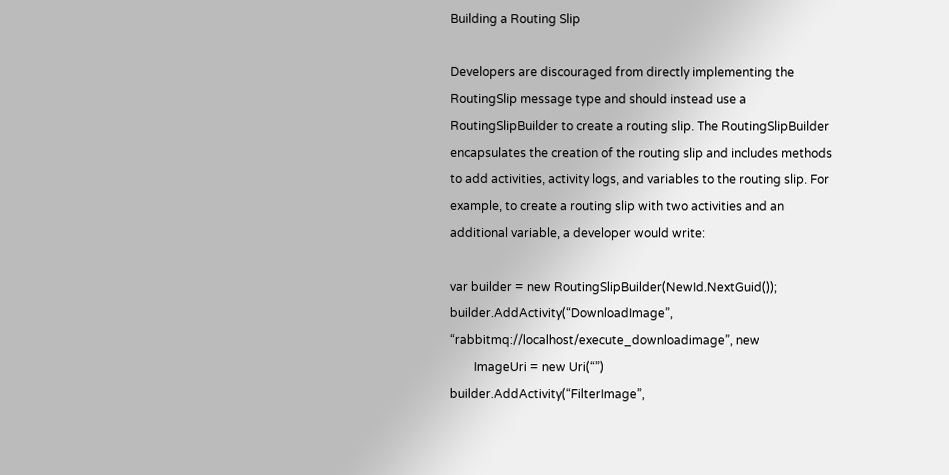Building a Routing Slip

Developers are discouraged from directly implementing the RoutingSlip message type and should instead use a RoutingSlipBuilder to create a routing slip. The RoutingSlipBuilder encapsulates the creation of the routing slip and includes methods to add activities, activity logs, and variables to the routing slip. For example, to create a routing slip with two activities and an additional variable, a developer would write:

var builder = new RoutingSlipBuilder(NewId.NextGuid());
builder.AddActivity(“DownloadImage”, “rabbitmq://localhost/execute_downloadimage”, new
        ImageUri = new Uri(“”)
builder.AddActivity(“FilterImage”,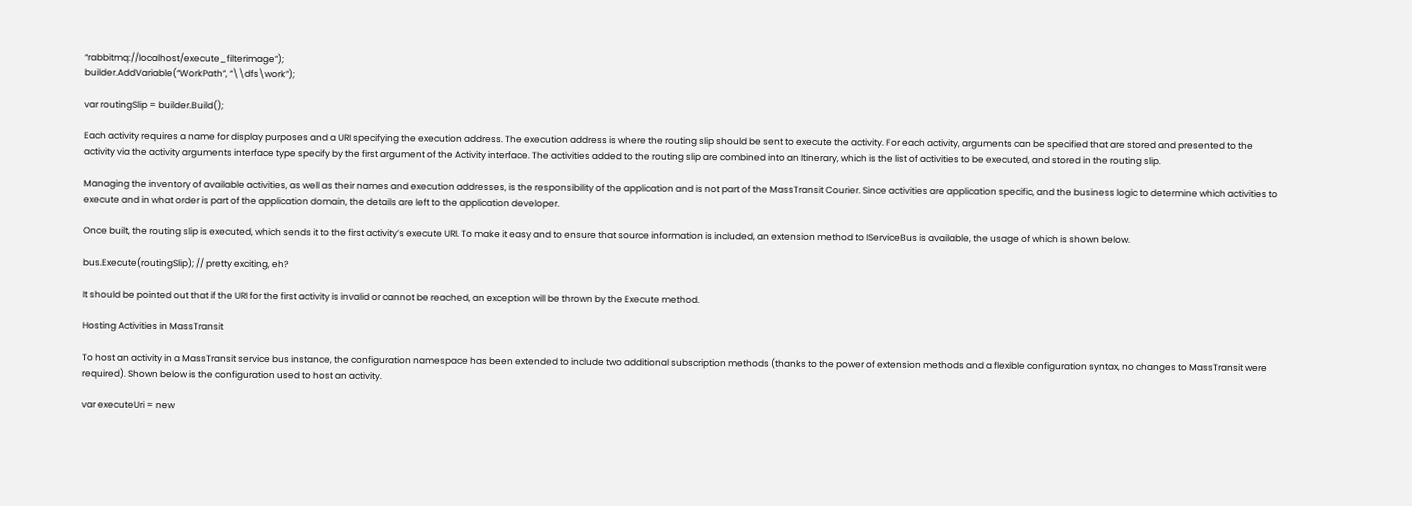“rabbitmq://localhost/execute_filterimage”);
builder.AddVariable(“WorkPath”, “\\dfs\work”);

var routingSlip = builder.Build();

Each activity requires a name for display purposes and a URI specifying the execution address. The execution address is where the routing slip should be sent to execute the activity. For each activity, arguments can be specified that are stored and presented to the activity via the activity arguments interface type specify by the first argument of the Activity interface. The activities added to the routing slip are combined into an Itinerary, which is the list of activities to be executed, and stored in the routing slip.

Managing the inventory of available activities, as well as their names and execution addresses, is the responsibility of the application and is not part of the MassTransit Courier. Since activities are application specific, and the business logic to determine which activities to execute and in what order is part of the application domain, the details are left to the application developer.

Once built, the routing slip is executed, which sends it to the first activity’s execute URI. To make it easy and to ensure that source information is included, an extension method to IServiceBus is available, the usage of which is shown below.

bus.Execute(routingSlip); // pretty exciting, eh?

It should be pointed out that if the URI for the first activity is invalid or cannot be reached, an exception will be thrown by the Execute method.

Hosting Activities in MassTransit

To host an activity in a MassTransit service bus instance, the configuration namespace has been extended to include two additional subscription methods (thanks to the power of extension methods and a flexible configuration syntax, no changes to MassTransit were required). Shown below is the configuration used to host an activity.

var executeUri = new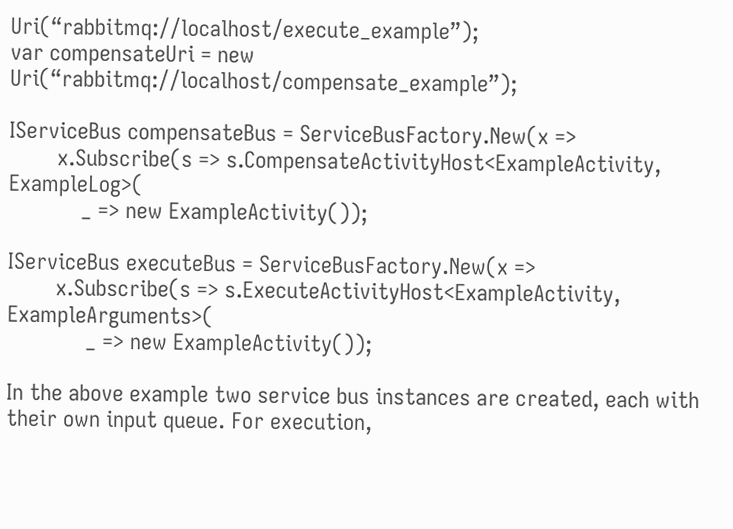Uri(“rabbitmq://localhost/execute_example”);
var compensateUri = new Uri(“rabbitmq://localhost/compensate_example”);

IServiceBus compensateBus = ServiceBusFactory.New(x =>
        x.Subscribe(s => s.CompensateActivityHost<ExampleActivity, ExampleLog>(
            _ => new ExampleActivity());

IServiceBus executeBus = ServiceBusFactory.New(x =>
        x.Subscribe(s => s.ExecuteActivityHost<ExampleActivity, ExampleArguments>(
             _ => new ExampleActivity());

In the above example two service bus instances are created, each with their own input queue. For execution,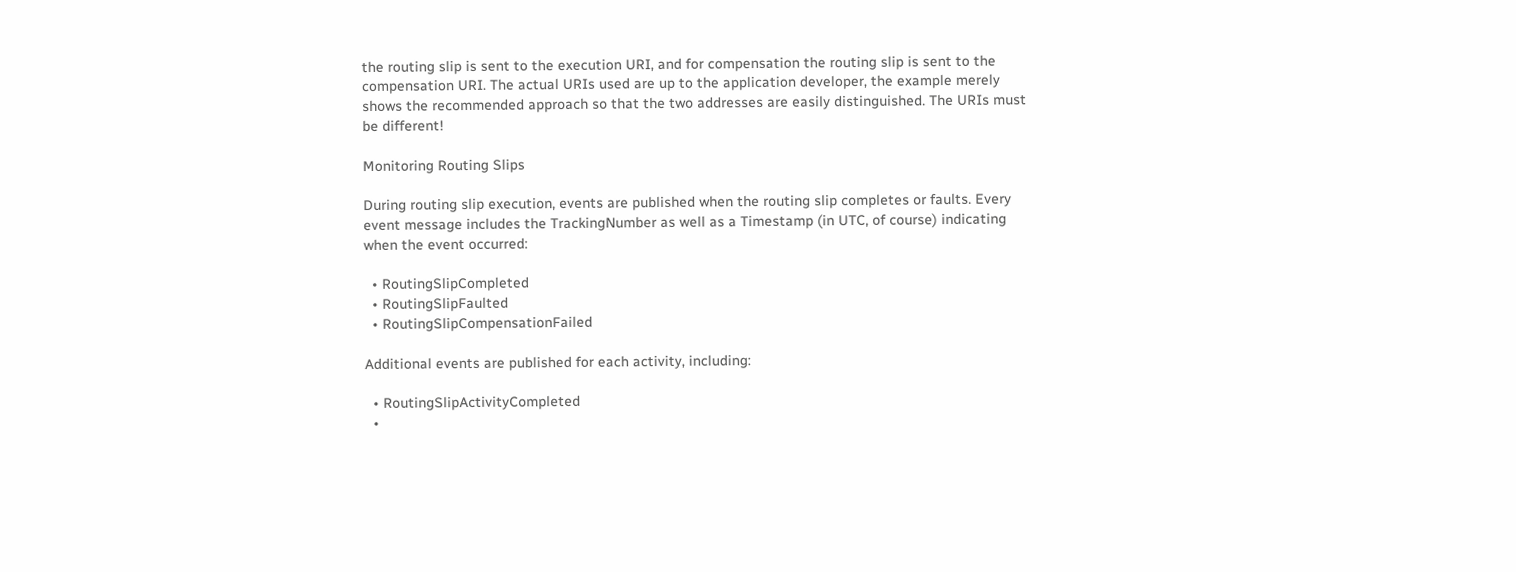the routing slip is sent to the execution URI, and for compensation the routing slip is sent to the compensation URI. The actual URIs used are up to the application developer, the example merely shows the recommended approach so that the two addresses are easily distinguished. The URIs must be different!

Monitoring Routing Slips

During routing slip execution, events are published when the routing slip completes or faults. Every event message includes the TrackingNumber as well as a Timestamp (in UTC, of course) indicating when the event occurred:

  • RoutingSlipCompleted
  • RoutingSlipFaulted
  • RoutingSlipCompensationFailed

Additional events are published for each activity, including:

  • RoutingSlipActivityCompleted
  •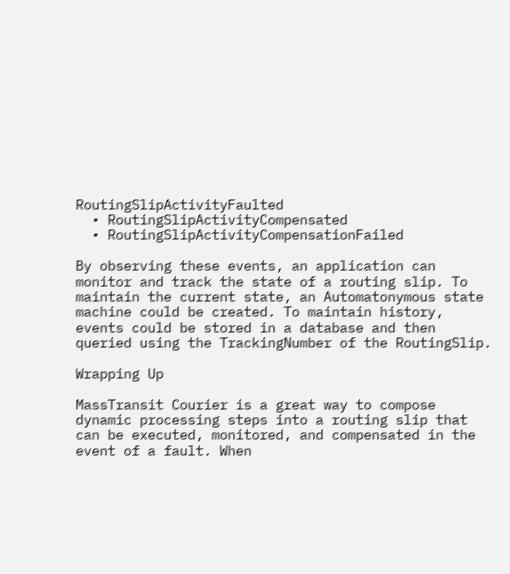RoutingSlipActivityFaulted
  • RoutingSlipActivityCompensated
  • RoutingSlipActivityCompensationFailed

By observing these events, an application can monitor and track the state of a routing slip. To maintain the current state, an Automatonymous state machine could be created. To maintain history, events could be stored in a database and then queried using the TrackingNumber of the RoutingSlip.

Wrapping Up

MassTransit Courier is a great way to compose dynamic processing steps into a routing slip that can be executed, monitored, and compensated in the event of a fault. When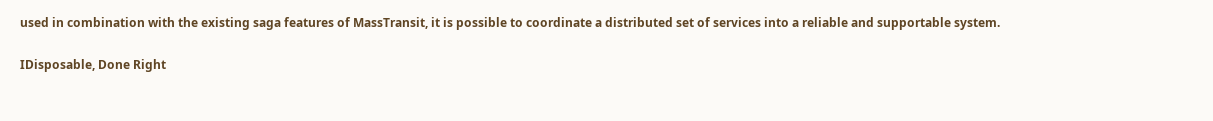used in combination with the existing saga features of MassTransit, it is possible to coordinate a distributed set of services into a reliable and supportable system.

IDisposable, Done Right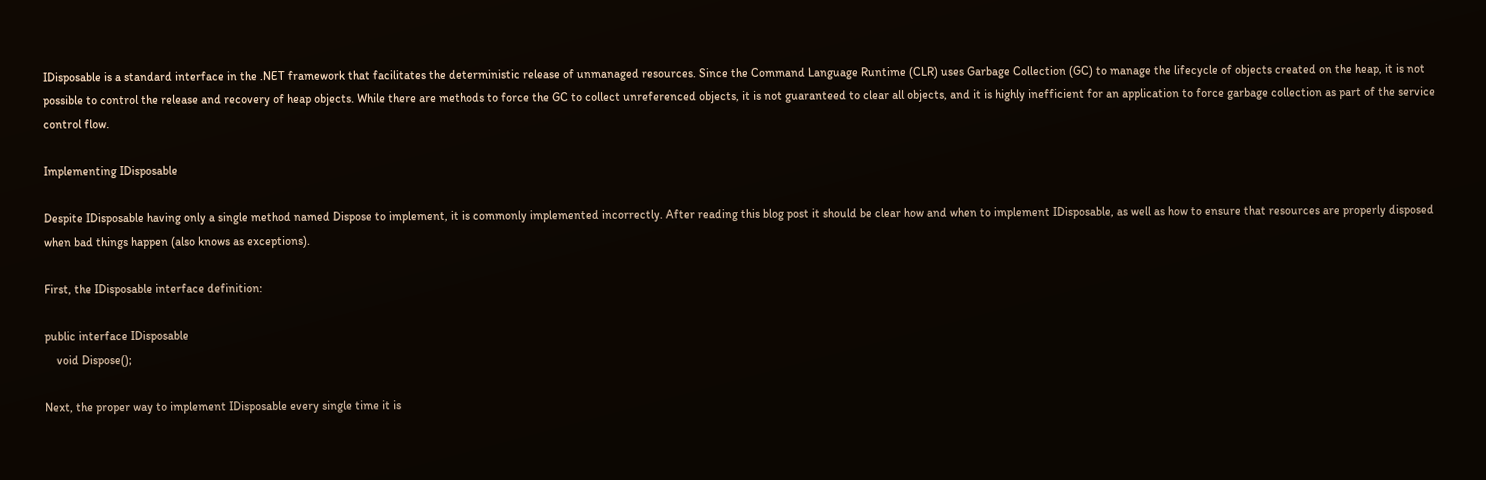IDisposable is a standard interface in the .NET framework that facilitates the deterministic release of unmanaged resources. Since the Command Language Runtime (CLR) uses Garbage Collection (GC) to manage the lifecycle of objects created on the heap, it is not possible to control the release and recovery of heap objects. While there are methods to force the GC to collect unreferenced objects, it is not guaranteed to clear all objects, and it is highly inefficient for an application to force garbage collection as part of the service control flow.

Implementing IDisposable

Despite IDisposable having only a single method named Dispose to implement, it is commonly implemented incorrectly. After reading this blog post it should be clear how and when to implement IDisposable, as well as how to ensure that resources are properly disposed when bad things happen (also knows as exceptions).

First, the IDisposable interface definition:

public interface IDisposable
    void Dispose();

Next, the proper way to implement IDisposable every single time it is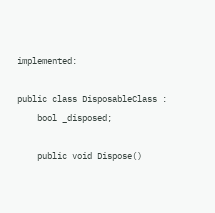implemented:

public class DisposableClass :
    bool _disposed;

    public void Dispose()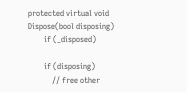protected virtual void Dispose(bool disposing)
        if (_disposed)

        if (disposing)
            // free other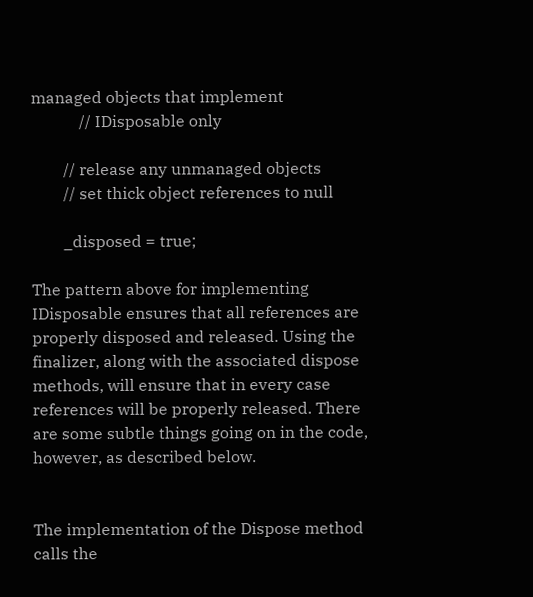managed objects that implement
            // IDisposable only

        // release any unmanaged objects
        // set thick object references to null

        _disposed = true;

The pattern above for implementing IDisposable ensures that all references are properly disposed and released. Using the finalizer, along with the associated dispose methods, will ensure that in every case references will be properly released. There are some subtle things going on in the code, however, as described below.


The implementation of the Dispose method calls the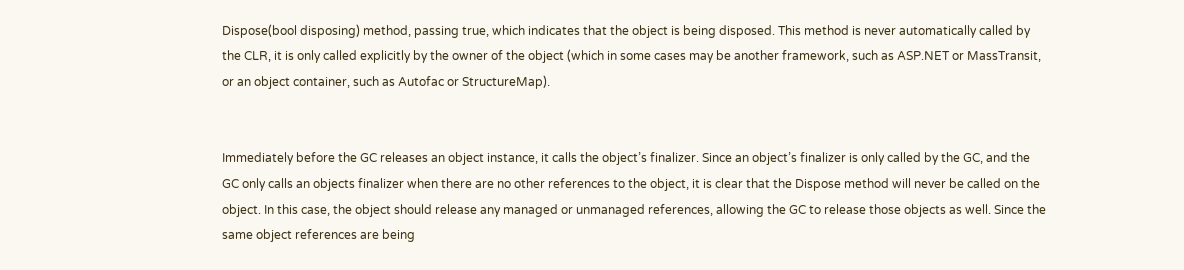Dispose(bool disposing) method, passing true, which indicates that the object is being disposed. This method is never automatically called by the CLR, it is only called explicitly by the owner of the object (which in some cases may be another framework, such as ASP.NET or MassTransit, or an object container, such as Autofac or StructureMap).


Immediately before the GC releases an object instance, it calls the object’s finalizer. Since an object’s finalizer is only called by the GC, and the GC only calls an objects finalizer when there are no other references to the object, it is clear that the Dispose method will never be called on the object. In this case, the object should release any managed or unmanaged references, allowing the GC to release those objects as well. Since the same object references are being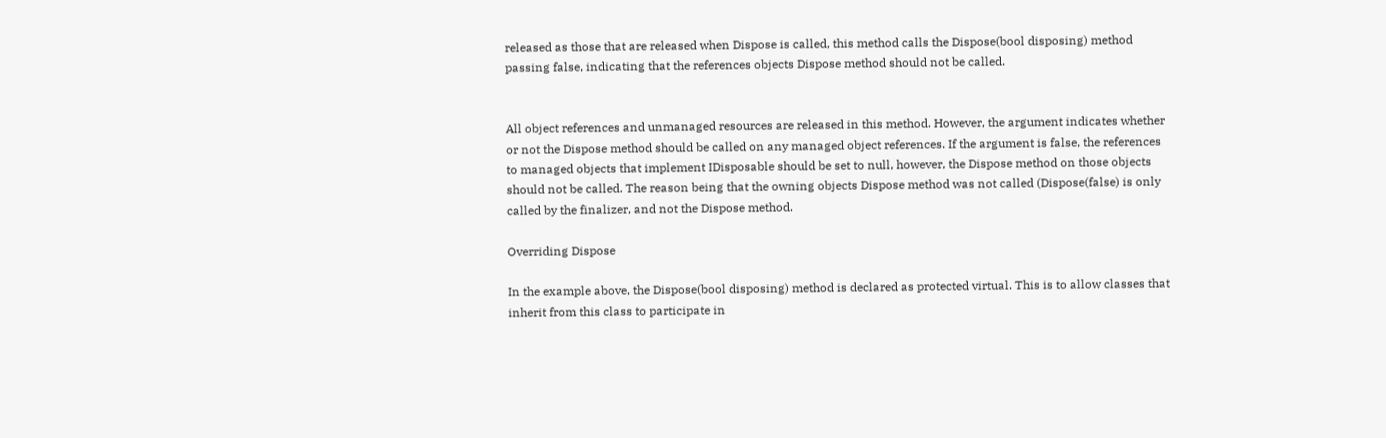released as those that are released when Dispose is called, this method calls the Dispose(bool disposing) method passing false, indicating that the references objects Dispose method should not be called.


All object references and unmanaged resources are released in this method. However, the argument indicates whether or not the Dispose method should be called on any managed object references. If the argument is false, the references to managed objects that implement IDisposable should be set to null, however, the Dispose method on those objects should not be called. The reason being that the owning objects Dispose method was not called (Dispose(false) is only called by the finalizer, and not the Dispose method.

Overriding Dispose

In the example above, the Dispose(bool disposing) method is declared as protected virtual. This is to allow classes that inherit from this class to participate in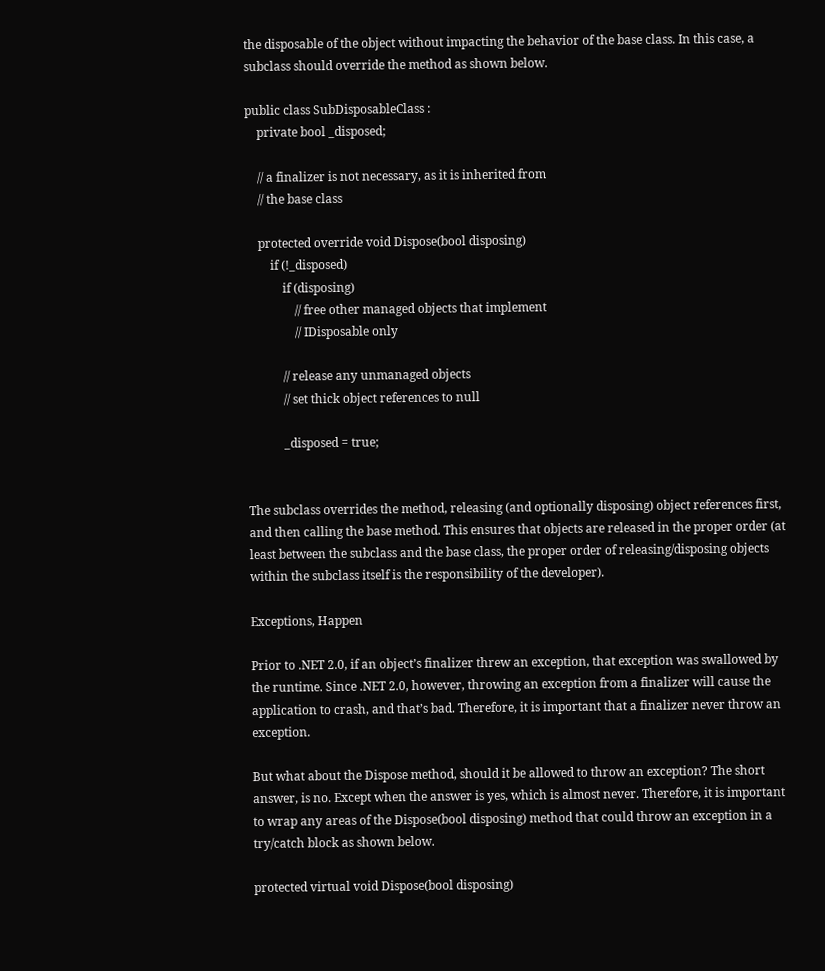the disposable of the object without impacting the behavior of the base class. In this case, a subclass should override the method as shown below.

public class SubDisposableClass :
    private bool _disposed;

    // a finalizer is not necessary, as it is inherited from
    // the base class

    protected override void Dispose(bool disposing)
        if (!_disposed)
            if (disposing)
                // free other managed objects that implement
                // IDisposable only

            // release any unmanaged objects
            // set thick object references to null

            _disposed = true;


The subclass overrides the method, releasing (and optionally disposing) object references first, and then calling the base method. This ensures that objects are released in the proper order (at least between the subclass and the base class, the proper order of releasing/disposing objects within the subclass itself is the responsibility of the developer).

Exceptions, Happen

Prior to .NET 2.0, if an object’s finalizer threw an exception, that exception was swallowed by the runtime. Since .NET 2.0, however, throwing an exception from a finalizer will cause the application to crash, and that’s bad. Therefore, it is important that a finalizer never throw an exception.

But what about the Dispose method, should it be allowed to throw an exception? The short answer, is no. Except when the answer is yes, which is almost never. Therefore, it is important to wrap any areas of the Dispose(bool disposing) method that could throw an exception in a try/catch block as shown below.

protected virtual void Dispose(bool disposing)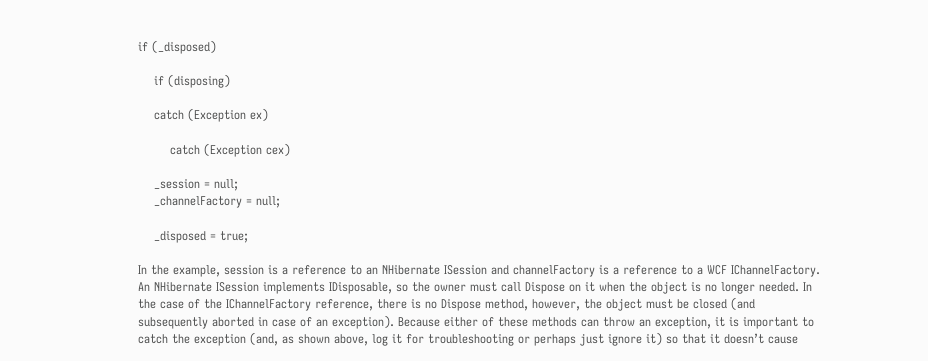if (_disposed)

    if (disposing)

    catch (Exception ex)

        catch (Exception cex)

    _session = null;
    _channelFactory = null;

    _disposed = true;

In the example, session is a reference to an NHibernate ISession and channelFactory is a reference to a WCF IChannelFactory. An NHibernate ISession implements IDisposable, so the owner must call Dispose on it when the object is no longer needed. In the case of the IChannelFactory reference, there is no Dispose method, however, the object must be closed (and subsequently aborted in case of an exception). Because either of these methods can throw an exception, it is important to catch the exception (and, as shown above, log it for troubleshooting or perhaps just ignore it) so that it doesn’t cause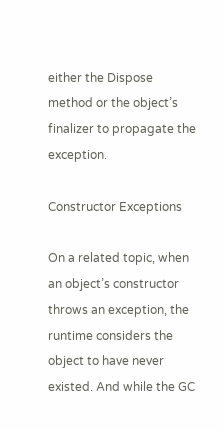either the Dispose method or the object’s finalizer to propagate the exception.

Constructor Exceptions

On a related topic, when an object’s constructor throws an exception, the runtime considers the object to have never existed. And while the GC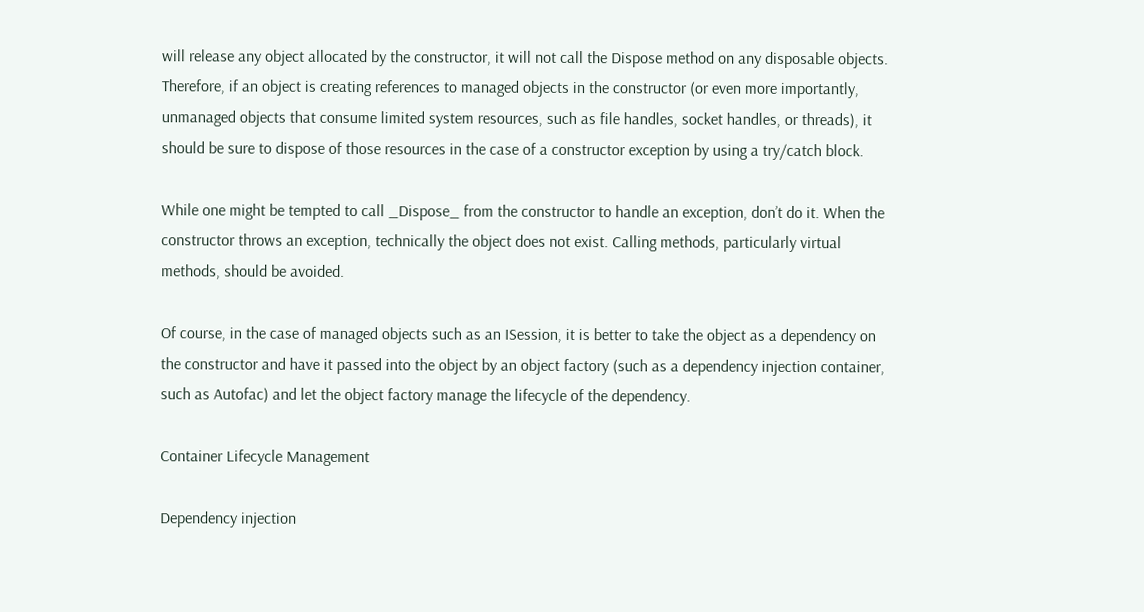will release any object allocated by the constructor, it will not call the Dispose method on any disposable objects. Therefore, if an object is creating references to managed objects in the constructor (or even more importantly, unmanaged objects that consume limited system resources, such as file handles, socket handles, or threads), it should be sure to dispose of those resources in the case of a constructor exception by using a try/catch block.

While one might be tempted to call _Dispose_ from the constructor to handle an exception, don’t do it. When the constructor throws an exception, technically the object does not exist. Calling methods, particularly virtual methods, should be avoided.

Of course, in the case of managed objects such as an ISession, it is better to take the object as a dependency on the constructor and have it passed into the object by an object factory (such as a dependency injection container, such as Autofac) and let the object factory manage the lifecycle of the dependency.

Container Lifecycle Management

Dependency injection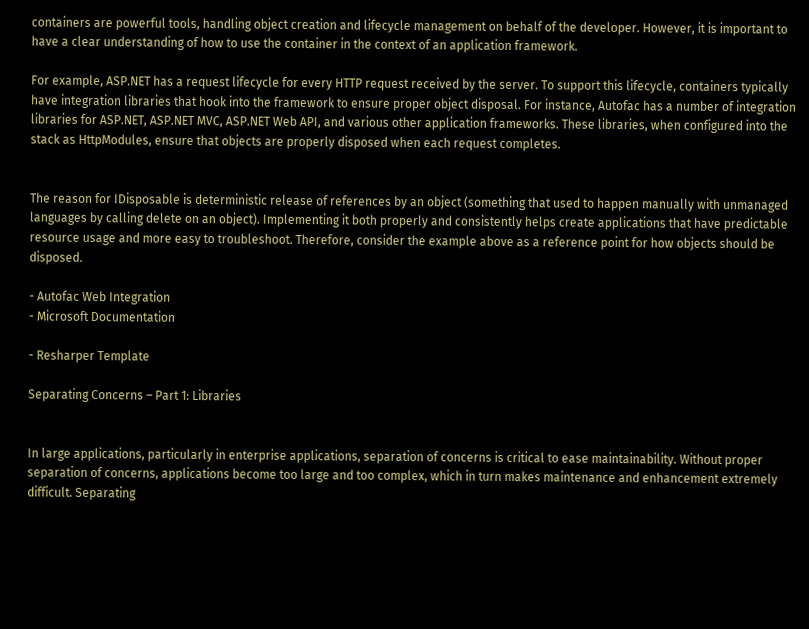containers are powerful tools, handling object creation and lifecycle management on behalf of the developer. However, it is important to have a clear understanding of how to use the container in the context of an application framework.

For example, ASP.NET has a request lifecycle for every HTTP request received by the server. To support this lifecycle, containers typically have integration libraries that hook into the framework to ensure proper object disposal. For instance, Autofac has a number of integration libraries for ASP.NET, ASP.NET MVC, ASP.NET Web API, and various other application frameworks. These libraries, when configured into the stack as HttpModules, ensure that objects are properly disposed when each request completes.


The reason for IDisposable is deterministic release of references by an object (something that used to happen manually with unmanaged languages by calling delete on an object). Implementing it both properly and consistently helps create applications that have predictable resource usage and more easy to troubleshoot. Therefore, consider the example above as a reference point for how objects should be disposed.

- Autofac Web Integration
- Microsoft Documentation

- Resharper Template

Separating Concerns – Part 1: Libraries


In large applications, particularly in enterprise applications, separation of concerns is critical to ease maintainability. Without proper separation of concerns, applications become too large and too complex, which in turn makes maintenance and enhancement extremely difficult. Separating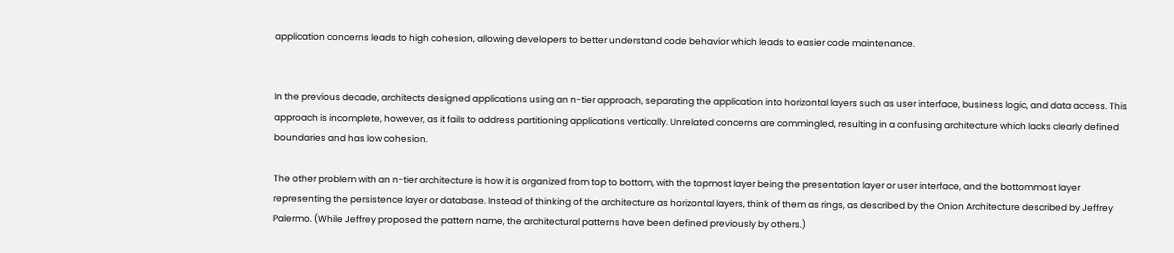application concerns leads to high cohesion, allowing developers to better understand code behavior which leads to easier code maintenance.


In the previous decade, architects designed applications using an n-tier approach, separating the application into horizontal layers such as user interface, business logic, and data access. This approach is incomplete, however, as it fails to address partitioning applications vertically. Unrelated concerns are commingled, resulting in a confusing architecture which lacks clearly defined boundaries and has low cohesion.

The other problem with an n-tier architecture is how it is organized from top to bottom, with the topmost layer being the presentation layer or user interface, and the bottommost layer representing the persistence layer or database. Instead of thinking of the architecture as horizontal layers, think of them as rings, as described by the Onion Architecture described by Jeffrey Palermo. (While Jeffrey proposed the pattern name, the architectural patterns have been defined previously by others.)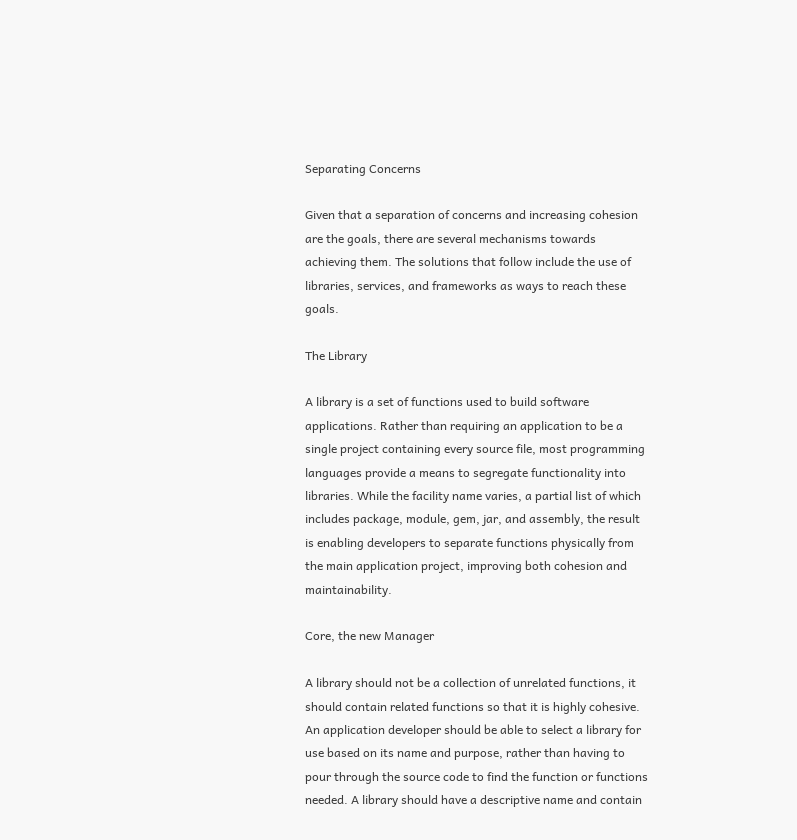Separating Concerns

Given that a separation of concerns and increasing cohesion are the goals, there are several mechanisms towards achieving them. The solutions that follow include the use of libraries, services, and frameworks as ways to reach these goals.

The Library

A library is a set of functions used to build software applications. Rather than requiring an application to be a single project containing every source file, most programming languages provide a means to segregate functionality into libraries. While the facility name varies, a partial list of which includes package, module, gem, jar, and assembly, the result is enabling developers to separate functions physically from the main application project, improving both cohesion and maintainability.

Core, the new Manager

A library should not be a collection of unrelated functions, it should contain related functions so that it is highly cohesive. An application developer should be able to select a library for use based on its name and purpose, rather than having to pour through the source code to find the function or functions needed. A library should have a descriptive name and contain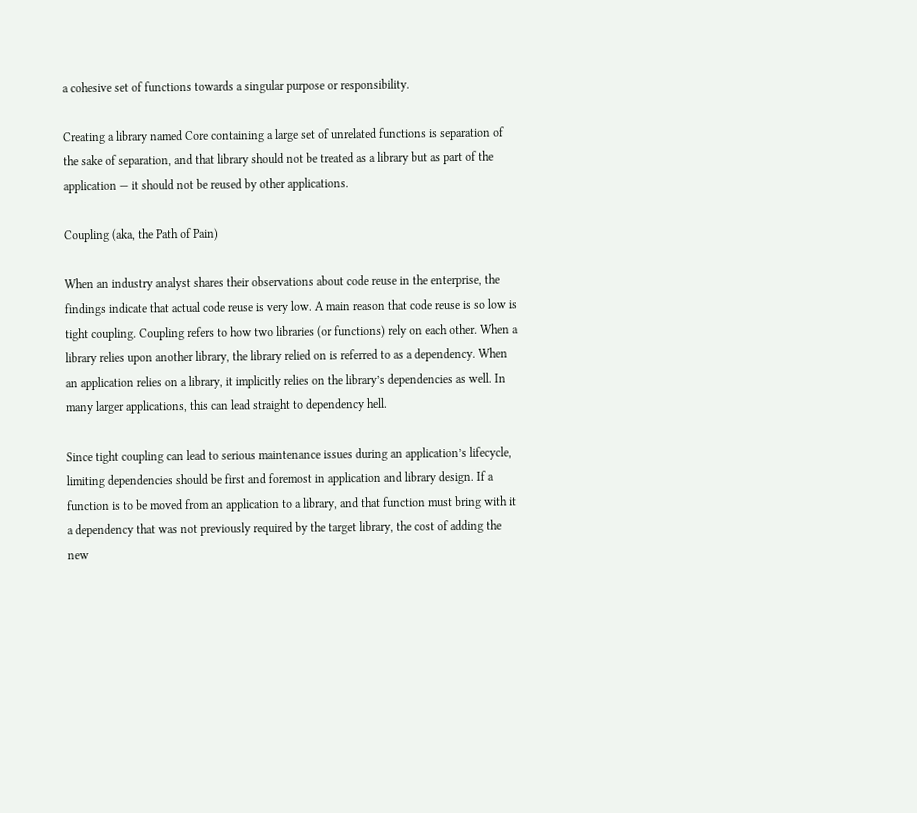a cohesive set of functions towards a singular purpose or responsibility.

Creating a library named Core containing a large set of unrelated functions is separation of the sake of separation, and that library should not be treated as a library but as part of the application — it should not be reused by other applications.

Coupling (aka, the Path of Pain)

When an industry analyst shares their observations about code reuse in the enterprise, the findings indicate that actual code reuse is very low. A main reason that code reuse is so low is tight coupling. Coupling refers to how two libraries (or functions) rely on each other. When a library relies upon another library, the library relied on is referred to as a dependency. When an application relies on a library, it implicitly relies on the library’s dependencies as well. In many larger applications, this can lead straight to dependency hell.

Since tight coupling can lead to serious maintenance issues during an application’s lifecycle, limiting dependencies should be first and foremost in application and library design. If a function is to be moved from an application to a library, and that function must bring with it a dependency that was not previously required by the target library, the cost of adding the new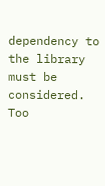dependency to the library must be considered. Too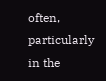often, particularly in the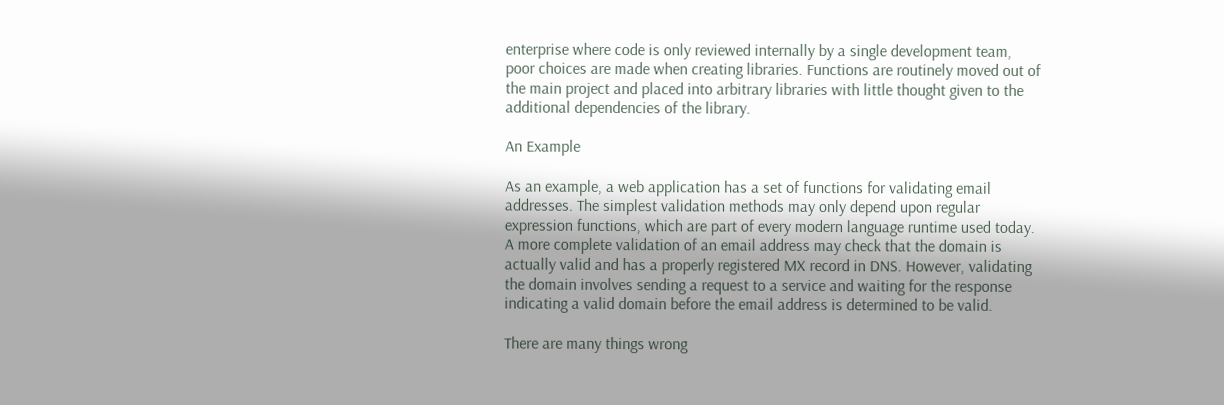enterprise where code is only reviewed internally by a single development team, poor choices are made when creating libraries. Functions are routinely moved out of the main project and placed into arbitrary libraries with little thought given to the additional dependencies of the library.

An Example

As an example, a web application has a set of functions for validating email addresses. The simplest validation methods may only depend upon regular expression functions, which are part of every modern language runtime used today. A more complete validation of an email address may check that the domain is actually valid and has a properly registered MX record in DNS. However, validating the domain involves sending a request to a service and waiting for the response indicating a valid domain before the email address is determined to be valid.

There are many things wrong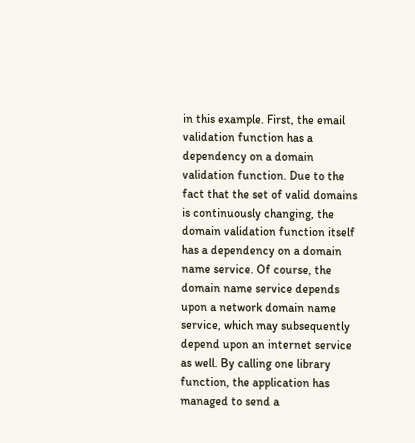in this example. First, the email validation function has a dependency on a domain validation function. Due to the fact that the set of valid domains is continuously changing, the domain validation function itself has a dependency on a domain name service. Of course, the domain name service depends upon a network domain name service, which may subsequently depend upon an internet service as well. By calling one library function, the application has managed to send a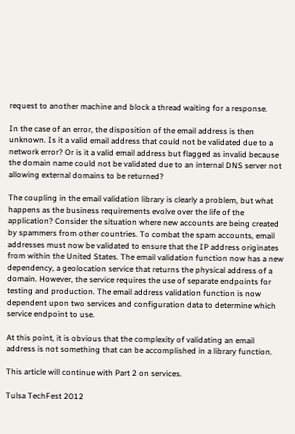request to another machine and block a thread waiting for a response.

In the case of an error, the disposition of the email address is then unknown. Is it a valid email address that could not be validated due to a network error? Or is it a valid email address but flagged as invalid because the domain name could not be validated due to an internal DNS server not allowing external domains to be returned?

The coupling in the email validation library is clearly a problem, but what happens as the business requirements evolve over the life of the application? Consider the situation where new accounts are being created by spammers from other countries. To combat the spam accounts, email addresses must now be validated to ensure that the IP address originates from within the United States. The email validation function now has a new dependency, a geolocation service that returns the physical address of a domain. However, the service requires the use of separate endpoints for testing and production. The email address validation function is now dependent upon two services and configuration data to determine which service endpoint to use.

At this point, it is obvious that the complexity of validating an email address is not something that can be accomplished in a library function.

This article will continue with Part 2 on services.

Tulsa TechFest 2012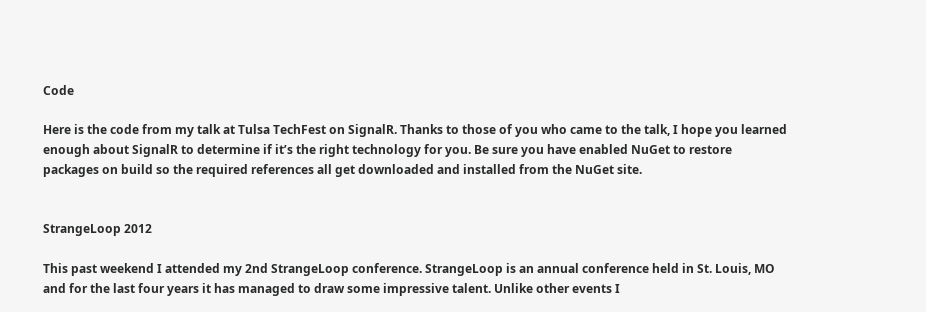Code

Here is the code from my talk at Tulsa TechFest on SignalR. Thanks to those of you who came to the talk, I hope you learned enough about SignalR to determine if it’s the right technology for you. Be sure you have enabled NuGet to restore packages on build so the required references all get downloaded and installed from the NuGet site.


StrangeLoop 2012

This past weekend I attended my 2nd StrangeLoop conference. StrangeLoop is an annual conference held in St. Louis, MO and for the last four years it has managed to draw some impressive talent. Unlike other events I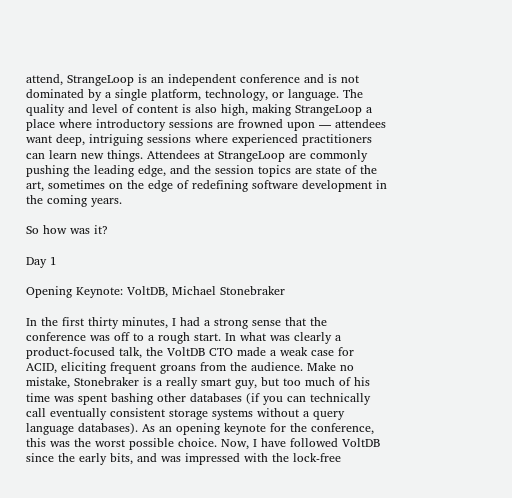attend, StrangeLoop is an independent conference and is not dominated by a single platform, technology, or language. The quality and level of content is also high, making StrangeLoop a place where introductory sessions are frowned upon — attendees want deep, intriguing sessions where experienced practitioners can learn new things. Attendees at StrangeLoop are commonly pushing the leading edge, and the session topics are state of the art, sometimes on the edge of redefining software development in the coming years.

So how was it?

Day 1

Opening Keynote: VoltDB, Michael Stonebraker

In the first thirty minutes, I had a strong sense that the conference was off to a rough start. In what was clearly a product-focused talk, the VoltDB CTO made a weak case for ACID, eliciting frequent groans from the audience. Make no mistake, Stonebraker is a really smart guy, but too much of his time was spent bashing other databases (if you can technically call eventually consistent storage systems without a query language databases). As an opening keynote for the conference, this was the worst possible choice. Now, I have followed VoltDB since the early bits, and was impressed with the lock-free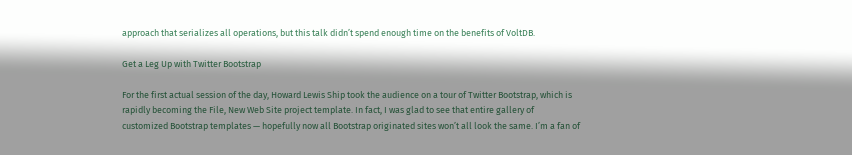approach that serializes all operations, but this talk didn’t spend enough time on the benefits of VoltDB.

Get a Leg Up with Twitter Bootstrap

For the first actual session of the day, Howard Lewis Ship took the audience on a tour of Twitter Bootstrap, which is rapidly becoming the File, New Web Site project template. In fact, I was glad to see that entire gallery of customized Bootstrap templates — hopefully now all Bootstrap originated sites won’t all look the same. I’m a fan of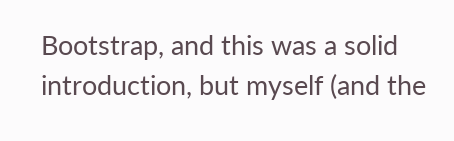Bootstrap, and this was a solid introduction, but myself (and the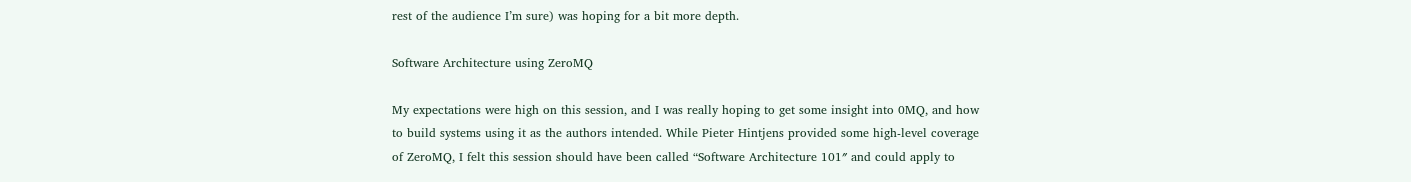rest of the audience I’m sure) was hoping for a bit more depth.

Software Architecture using ZeroMQ

My expectations were high on this session, and I was really hoping to get some insight into 0MQ, and how to build systems using it as the authors intended. While Pieter Hintjens provided some high-level coverage of ZeroMQ, I felt this session should have been called “Software Architecture 101″ and could apply to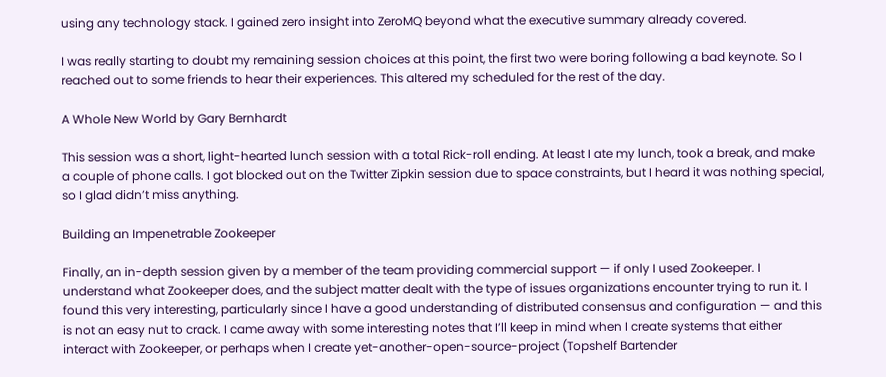using any technology stack. I gained zero insight into ZeroMQ beyond what the executive summary already covered.

I was really starting to doubt my remaining session choices at this point, the first two were boring following a bad keynote. So I reached out to some friends to hear their experiences. This altered my scheduled for the rest of the day.

A Whole New World by Gary Bernhardt

This session was a short, light-hearted lunch session with a total Rick-roll ending. At least I ate my lunch, took a break, and make a couple of phone calls. I got blocked out on the Twitter Zipkin session due to space constraints, but I heard it was nothing special, so I glad didn’t miss anything.

Building an Impenetrable Zookeeper

Finally, an in-depth session given by a member of the team providing commercial support — if only I used Zookeeper. I understand what Zookeeper does, and the subject matter dealt with the type of issues organizations encounter trying to run it. I found this very interesting, particularly since I have a good understanding of distributed consensus and configuration — and this is not an easy nut to crack. I came away with some interesting notes that I’ll keep in mind when I create systems that either interact with Zookeeper, or perhaps when I create yet-another-open-source-project (Topshelf Bartender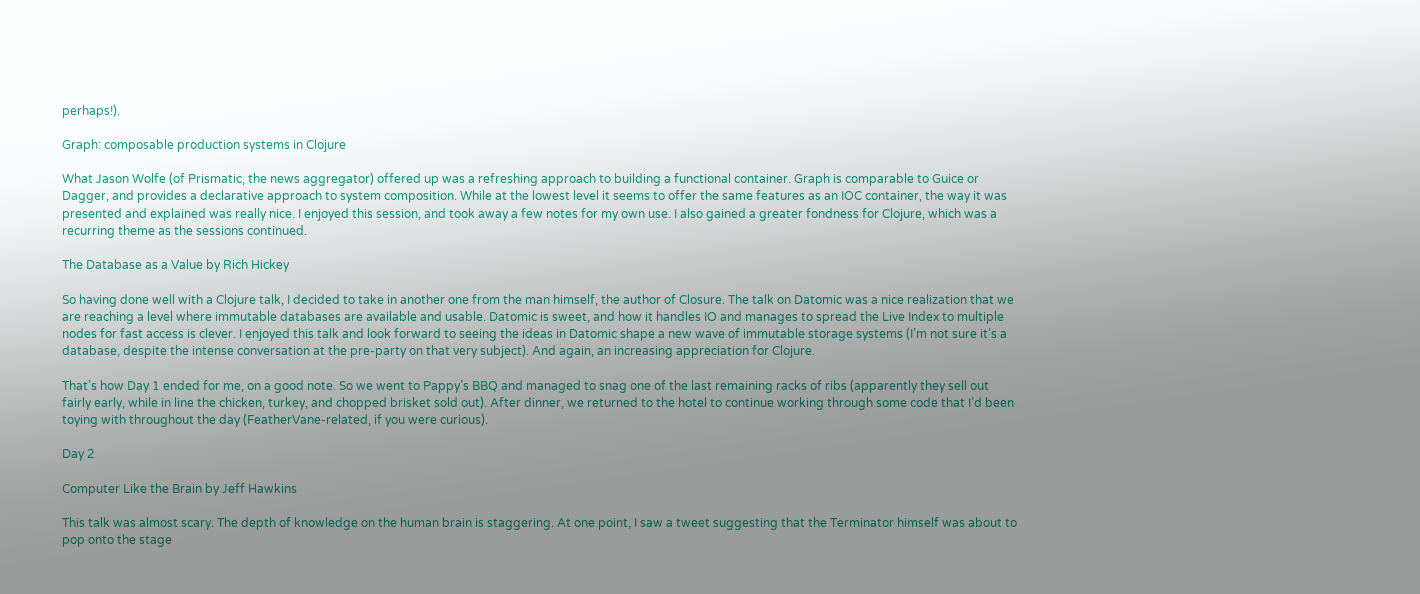perhaps!).

Graph: composable production systems in Clojure

What Jason Wolfe (of Prismatic, the news aggregator) offered up was a refreshing approach to building a functional container. Graph is comparable to Guice or Dagger, and provides a declarative approach to system composition. While at the lowest level it seems to offer the same features as an IOC container, the way it was presented and explained was really nice. I enjoyed this session, and took away a few notes for my own use. I also gained a greater fondness for Clojure, which was a recurring theme as the sessions continued.

The Database as a Value by Rich Hickey

So having done well with a Clojure talk, I decided to take in another one from the man himself, the author of Closure. The talk on Datomic was a nice realization that we are reaching a level where immutable databases are available and usable. Datomic is sweet, and how it handles IO and manages to spread the Live Index to multiple nodes for fast access is clever. I enjoyed this talk and look forward to seeing the ideas in Datomic shape a new wave of immutable storage systems (I’m not sure it’s a database, despite the intense conversation at the pre-party on that very subject). And again, an increasing appreciation for Clojure.

That’s how Day 1 ended for me, on a good note. So we went to Pappy’s BBQ and managed to snag one of the last remaining racks of ribs (apparently they sell out fairly early, while in line the chicken, turkey, and chopped brisket sold out). After dinner, we returned to the hotel to continue working through some code that I’d been toying with throughout the day (FeatherVane-related, if you were curious).

Day 2

Computer Like the Brain by Jeff Hawkins

This talk was almost scary. The depth of knowledge on the human brain is staggering. At one point, I saw a tweet suggesting that the Terminator himself was about to pop onto the stage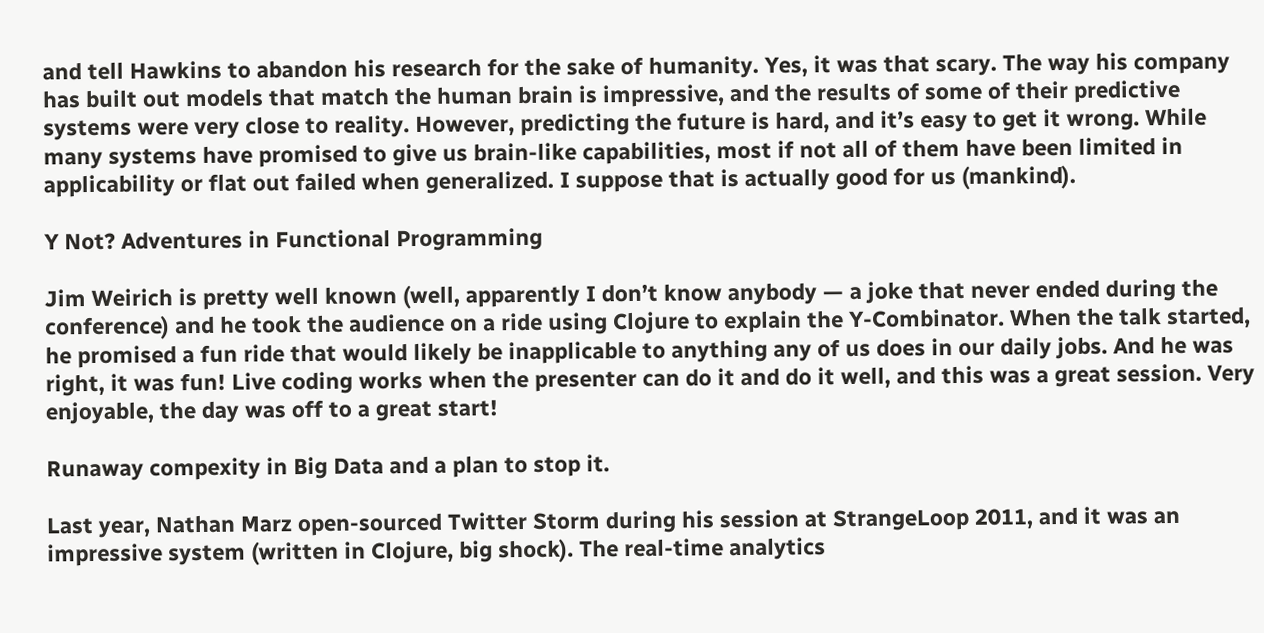and tell Hawkins to abandon his research for the sake of humanity. Yes, it was that scary. The way his company has built out models that match the human brain is impressive, and the results of some of their predictive systems were very close to reality. However, predicting the future is hard, and it’s easy to get it wrong. While many systems have promised to give us brain-like capabilities, most if not all of them have been limited in applicability or flat out failed when generalized. I suppose that is actually good for us (mankind).

Y Not? Adventures in Functional Programming

Jim Weirich is pretty well known (well, apparently I don’t know anybody — a joke that never ended during the conference) and he took the audience on a ride using Clojure to explain the Y-Combinator. When the talk started, he promised a fun ride that would likely be inapplicable to anything any of us does in our daily jobs. And he was right, it was fun! Live coding works when the presenter can do it and do it well, and this was a great session. Very enjoyable, the day was off to a great start!

Runaway compexity in Big Data and a plan to stop it.

Last year, Nathan Marz open-sourced Twitter Storm during his session at StrangeLoop 2011, and it was an impressive system (written in Clojure, big shock). The real-time analytics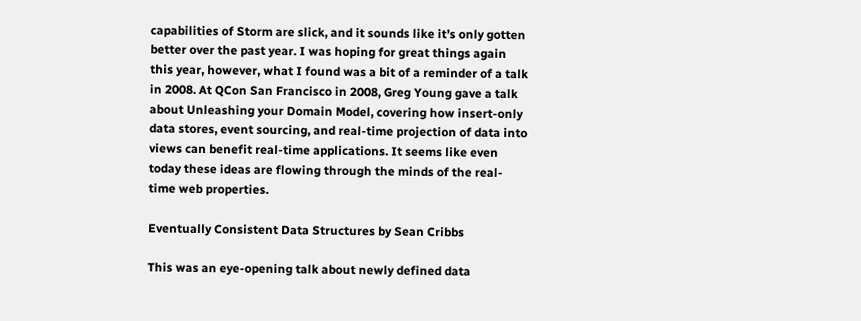capabilities of Storm are slick, and it sounds like it’s only gotten better over the past year. I was hoping for great things again this year, however, what I found was a bit of a reminder of a talk in 2008. At QCon San Francisco in 2008, Greg Young gave a talk about Unleashing your Domain Model, covering how insert-only data stores, event sourcing, and real-time projection of data into views can benefit real-time applications. It seems like even today these ideas are flowing through the minds of the real-time web properties.

Eventually Consistent Data Structures by Sean Cribbs

This was an eye-opening talk about newly defined data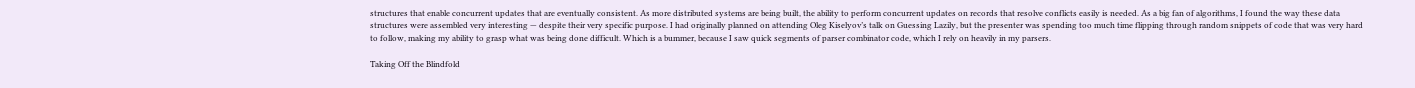structures that enable concurrent updates that are eventually consistent. As more distributed systems are being built, the ability to perform concurrent updates on records that resolve conflicts easily is needed. As a big fan of algorithms, I found the way these data structures were assembled very interesting — despite their very specific purpose. I had originally planned on attending Oleg Kiselyov’s talk on Guessing Lazily, but the presenter was spending too much time flipping through random snippets of code that was very hard to follow, making my ability to grasp what was being done difficult. Which is a bummer, because I saw quick segments of parser combinator code, which I rely on heavily in my parsers.

Taking Off the Blindfold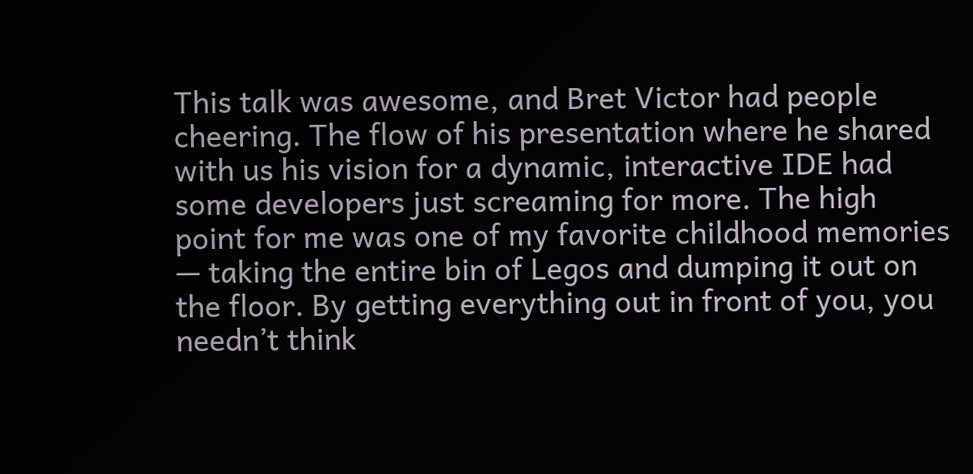This talk was awesome, and Bret Victor had people cheering. The flow of his presentation where he shared with us his vision for a dynamic, interactive IDE had some developers just screaming for more. The high point for me was one of my favorite childhood memories — taking the entire bin of Legos and dumping it out on the floor. By getting everything out in front of you, you needn’t think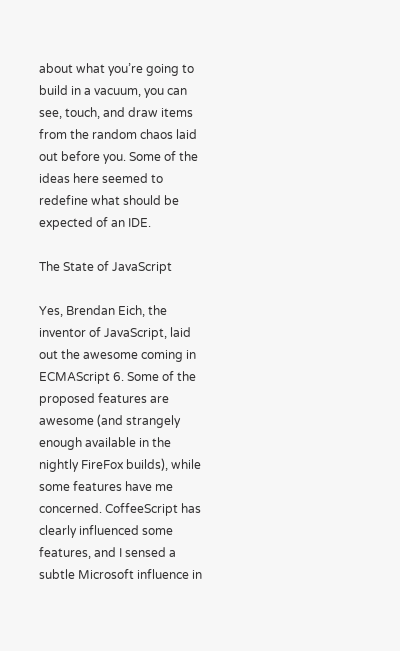about what you’re going to build in a vacuum, you can see, touch, and draw items from the random chaos laid out before you. Some of the ideas here seemed to redefine what should be expected of an IDE.

The State of JavaScript

Yes, Brendan Eich, the inventor of JavaScript, laid out the awesome coming in ECMAScript 6. Some of the proposed features are awesome (and strangely enough available in the nightly FireFox builds), while some features have me concerned. CoffeeScript has clearly influenced some features, and I sensed a subtle Microsoft influence in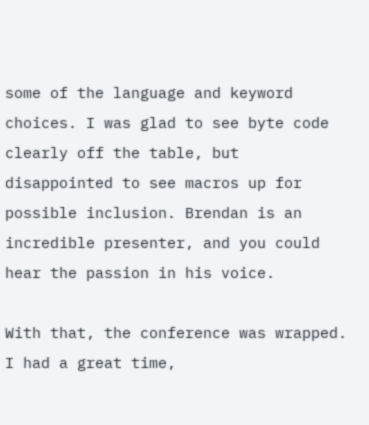some of the language and keyword choices. I was glad to see byte code clearly off the table, but disappointed to see macros up for possible inclusion. Brendan is an incredible presenter, and you could hear the passion in his voice.

With that, the conference was wrapped. I had a great time,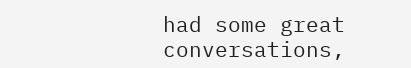had some great conversations,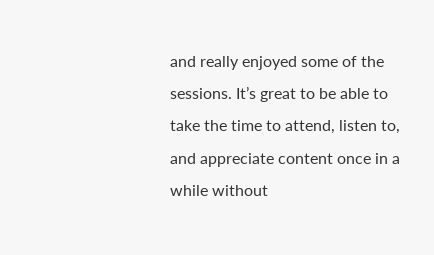and really enjoyed some of the sessions. It’s great to be able to take the time to attend, listen to, and appreciate content once in a while without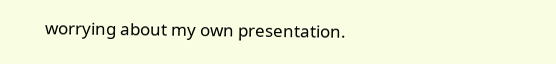worrying about my own presentation.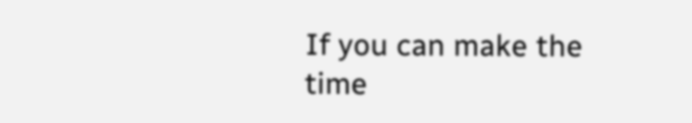If you can make the time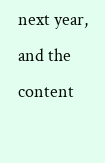next year, and the content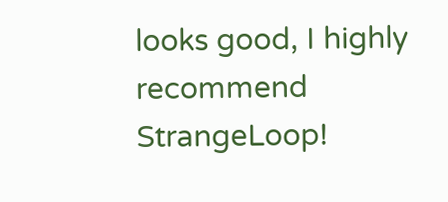looks good, I highly recommend StrangeLoop!